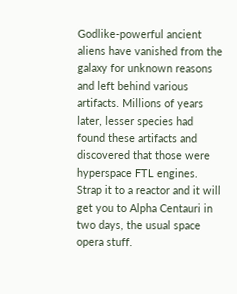Godlike-powerful ancient aliens have vanished from the galaxy for unknown reasons and left behind various artifacts. Millions of years later, lesser species had found these artifacts and discovered that those were hyperspace FTL engines. Strap it to a reactor and it will get you to Alpha Centauri in two days, the usual space opera stuff.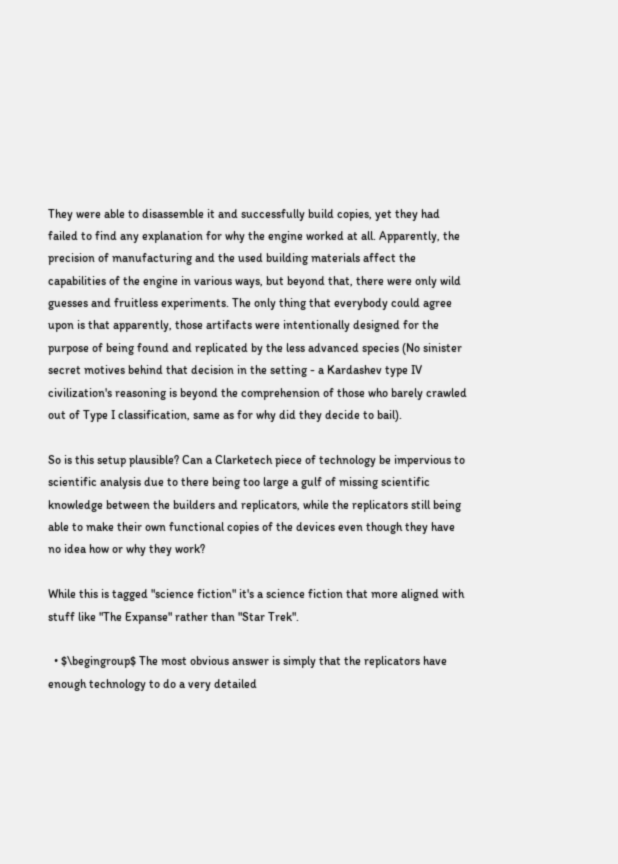They were able to disassemble it and successfully build copies, yet they had failed to find any explanation for why the engine worked at all. Apparently, the precision of manufacturing and the used building materials affect the capabilities of the engine in various ways, but beyond that, there were only wild guesses and fruitless experiments. The only thing that everybody could agree upon is that apparently, those artifacts were intentionally designed for the purpose of being found and replicated by the less advanced species (No sinister secret motives behind that decision in the setting - a Kardashev type IV civilization's reasoning is beyond the comprehension of those who barely crawled out of Type I classification, same as for why did they decide to bail).

So is this setup plausible? Can a Clarketech piece of technology be impervious to scientific analysis due to there being too large a gulf of missing scientific knowledge between the builders and replicators, while the replicators still being able to make their own functional copies of the devices even though they have no idea how or why they work?

While this is tagged "science fiction" it's a science fiction that more aligned with stuff like "The Expanse" rather than "Star Trek".

  • $\begingroup$ The most obvious answer is simply that the replicators have enough technology to do a very detailed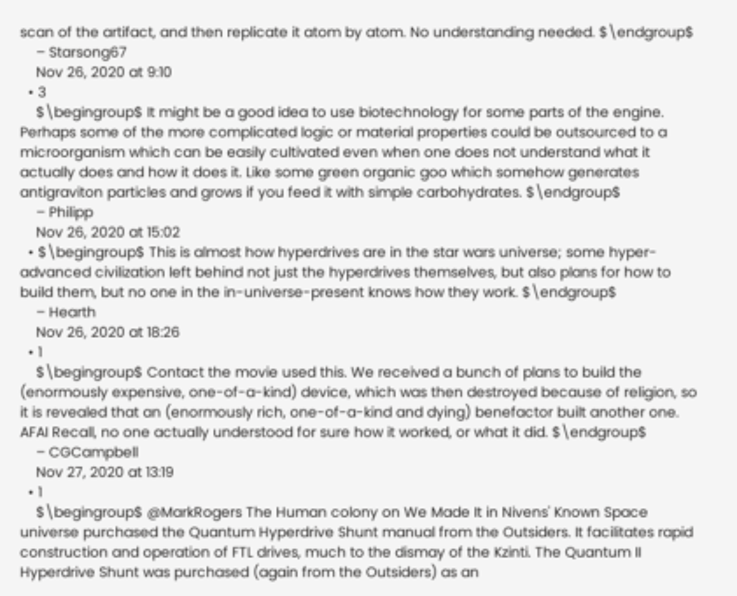scan of the artifact, and then replicate it atom by atom. No understanding needed. $\endgroup$
    – Starsong67
    Nov 26, 2020 at 9:10
  • 3
    $\begingroup$ It might be a good idea to use biotechnology for some parts of the engine. Perhaps some of the more complicated logic or material properties could be outsourced to a microorganism which can be easily cultivated even when one does not understand what it actually does and how it does it. Like some green organic goo which somehow generates antigraviton particles and grows if you feed it with simple carbohydrates. $\endgroup$
    – Philipp
    Nov 26, 2020 at 15:02
  • $\begingroup$ This is almost how hyperdrives are in the star wars universe; some hyper-advanced civilization left behind not just the hyperdrives themselves, but also plans for how to build them, but no one in the in-universe-present knows how they work. $\endgroup$
    – Hearth
    Nov 26, 2020 at 18:26
  • 1
    $\begingroup$ Contact the movie used this. We received a bunch of plans to build the (enormously expensive, one-of-a-kind) device, which was then destroyed because of religion, so it is revealed that an (enormously rich, one-of-a-kind and dying) benefactor built another one. AFAI Recall, no one actually understood for sure how it worked, or what it did. $\endgroup$
    – CGCampbell
    Nov 27, 2020 at 13:19
  • 1
    $\begingroup$ @MarkRogers The Human colony on We Made It in Nivens' Known Space universe purchased the Quantum Hyperdrive Shunt manual from the Outsiders. It facilitates rapid construction and operation of FTL drives, much to the dismay of the Kzinti. The Quantum II Hyperdrive Shunt was purchased (again from the Outsiders) as an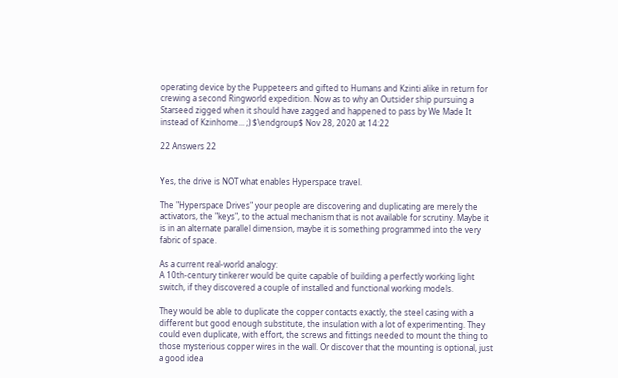operating device by the Puppeteers and gifted to Humans and Kzinti alike in return for crewing a second Ringworld expedition. Now as to why an Outsider ship pursuing a Starseed zigged when it should have zagged and happened to pass by We Made It instead of Kzinhome... ;) $\endgroup$ Nov 28, 2020 at 14:22

22 Answers 22


Yes, the drive is NOT what enables Hyperspace travel.

The "Hyperspace Drives" your people are discovering and duplicating are merely the activators, the "keys", to the actual mechanism that is not available for scrutiny. Maybe it is in an alternate parallel dimension, maybe it is something programmed into the very fabric of space.

As a current real-world analogy:
A 10th-century tinkerer would be quite capable of building a perfectly working light switch, if they discovered a couple of installed and functional working models.

They would be able to duplicate the copper contacts exactly, the steel casing with a different but good enough substitute, the insulation with a lot of experimenting. They could even duplicate, with effort, the screws and fittings needed to mount the thing to those mysterious copper wires in the wall. Or discover that the mounting is optional, just a good idea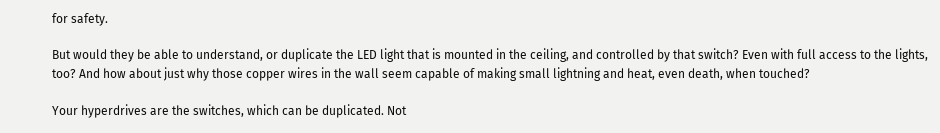for safety.

But would they be able to understand, or duplicate the LED light that is mounted in the ceiling, and controlled by that switch? Even with full access to the lights, too? And how about just why those copper wires in the wall seem capable of making small lightning and heat, even death, when touched?

Your hyperdrives are the switches, which can be duplicated. Not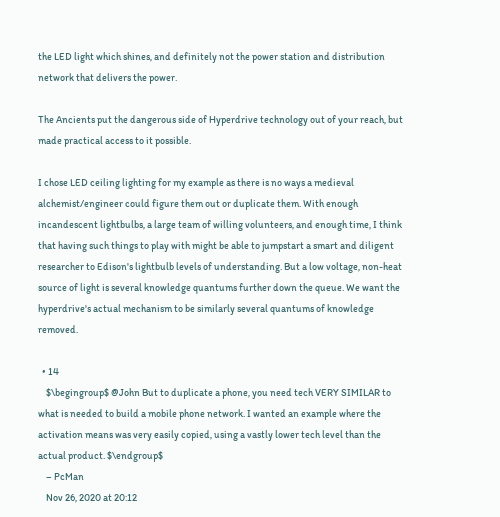the LED light which shines, and definitely not the power station and distribution network that delivers the power.

The Ancients put the dangerous side of Hyperdrive technology out of your reach, but made practical access to it possible.

I chose LED ceiling lighting for my example as there is no ways a medieval alchemist/engineer could figure them out or duplicate them. With enough incandescent lightbulbs, a large team of willing volunteers, and enough time, I think that having such things to play with might be able to jumpstart a smart and diligent researcher to Edison's lightbulb levels of understanding. But a low voltage, non-heat source of light is several knowledge quantums further down the queue. We want the hyperdrive's actual mechanism to be similarly several quantums of knowledge removed.

  • 14
    $\begingroup$ @John But to duplicate a phone, you need tech VERY SIMILAR to what is needed to build a mobile phone network. I wanted an example where the activation means was very easily copied, using a vastly lower tech level than the actual product. $\endgroup$
    – PcMan
    Nov 26, 2020 at 20:12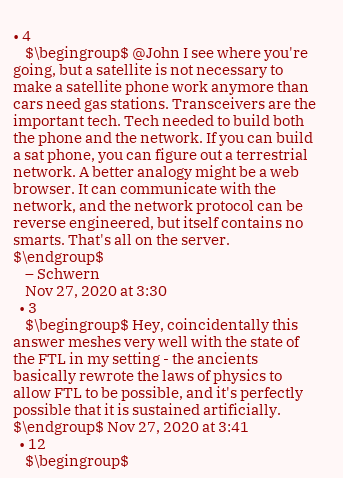• 4
    $\begingroup$ @John I see where you're going, but a satellite is not necessary to make a satellite phone work anymore than cars need gas stations. Transceivers are the important tech. Tech needed to build both the phone and the network. If you can build a sat phone, you can figure out a terrestrial network. A better analogy might be a web browser. It can communicate with the network, and the network protocol can be reverse engineered, but itself contains no smarts. That's all on the server. $\endgroup$
    – Schwern
    Nov 27, 2020 at 3:30
  • 3
    $\begingroup$ Hey, coincidentally this answer meshes very well with the state of the FTL in my setting - the ancients basically rewrote the laws of physics to allow FTL to be possible, and it's perfectly possible that it is sustained artificially. $\endgroup$ Nov 27, 2020 at 3:41
  • 12
    $\begingroup$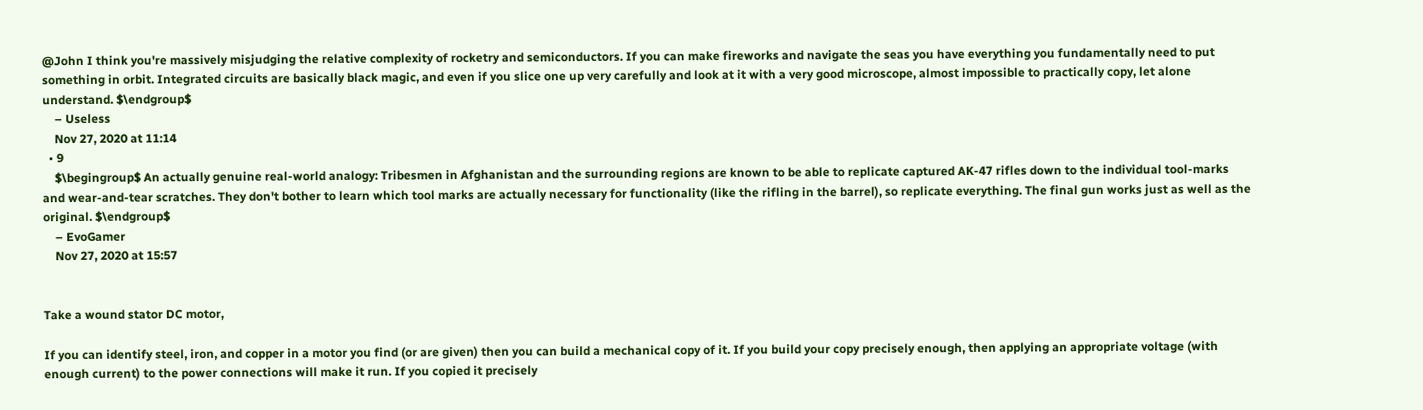@John I think you're massively misjudging the relative complexity of rocketry and semiconductors. If you can make fireworks and navigate the seas you have everything you fundamentally need to put something in orbit. Integrated circuits are basically black magic, and even if you slice one up very carefully and look at it with a very good microscope, almost impossible to practically copy, let alone understand. $\endgroup$
    – Useless
    Nov 27, 2020 at 11:14
  • 9
    $\begingroup$ An actually genuine real-world analogy: Tribesmen in Afghanistan and the surrounding regions are known to be able to replicate captured AK-47 rifles down to the individual tool-marks and wear-and-tear scratches. They don't bother to learn which tool marks are actually necessary for functionality (like the rifling in the barrel), so replicate everything. The final gun works just as well as the original. $\endgroup$
    – EvoGamer
    Nov 27, 2020 at 15:57


Take a wound stator DC motor,

If you can identify steel, iron, and copper in a motor you find (or are given) then you can build a mechanical copy of it. If you build your copy precisely enough, then applying an appropriate voltage (with enough current) to the power connections will make it run. If you copied it precisely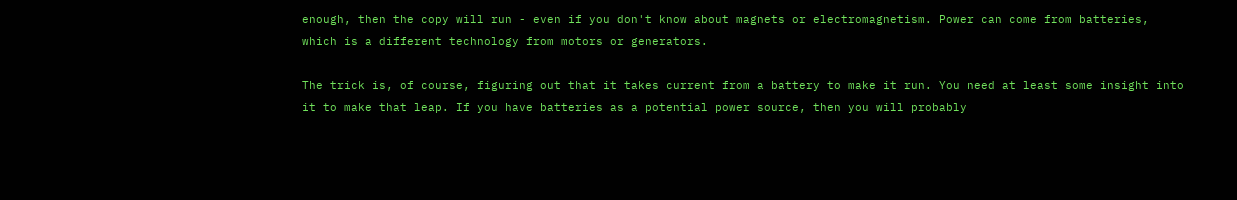enough, then the copy will run - even if you don't know about magnets or electromagnetism. Power can come from batteries, which is a different technology from motors or generators.

The trick is, of course, figuring out that it takes current from a battery to make it run. You need at least some insight into it to make that leap. If you have batteries as a potential power source, then you will probably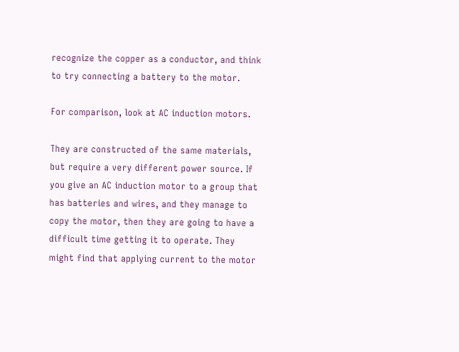recognize the copper as a conductor, and think to try connecting a battery to the motor.

For comparison, look at AC induction motors.

They are constructed of the same materials, but require a very different power source. If you give an AC induction motor to a group that has batteries and wires, and they manage to copy the motor, then they are going to have a difficult time getting it to operate. They might find that applying current to the motor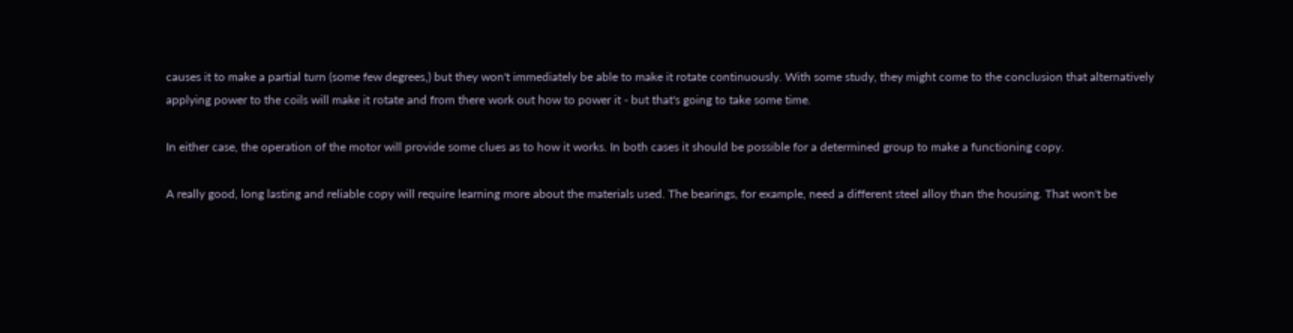causes it to make a partial turn (some few degrees,) but they won't immediately be able to make it rotate continuously. With some study, they might come to the conclusion that alternatively applying power to the coils will make it rotate and from there work out how to power it - but that's going to take some time.

In either case, the operation of the motor will provide some clues as to how it works. In both cases it should be possible for a determined group to make a functioning copy.

A really good, long lasting and reliable copy will require learning more about the materials used. The bearings, for example, need a different steel alloy than the housing. That won't be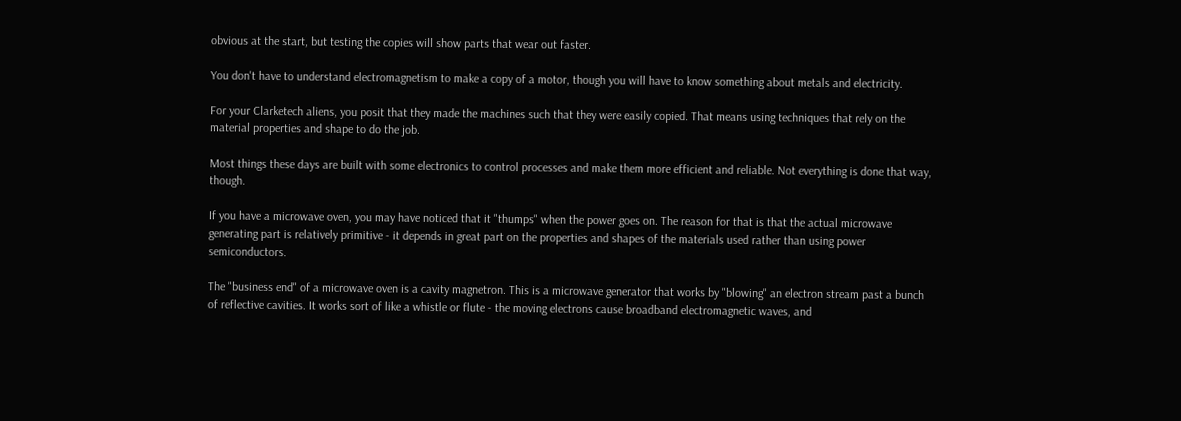obvious at the start, but testing the copies will show parts that wear out faster.

You don't have to understand electromagnetism to make a copy of a motor, though you will have to know something about metals and electricity.

For your Clarketech aliens, you posit that they made the machines such that they were easily copied. That means using techniques that rely on the material properties and shape to do the job.

Most things these days are built with some electronics to control processes and make them more efficient and reliable. Not everything is done that way, though.

If you have a microwave oven, you may have noticed that it "thumps" when the power goes on. The reason for that is that the actual microwave generating part is relatively primitive - it depends in great part on the properties and shapes of the materials used rather than using power semiconductors.

The "business end" of a microwave oven is a cavity magnetron. This is a microwave generator that works by "blowing" an electron stream past a bunch of reflective cavities. It works sort of like a whistle or flute - the moving electrons cause broadband electromagnetic waves, and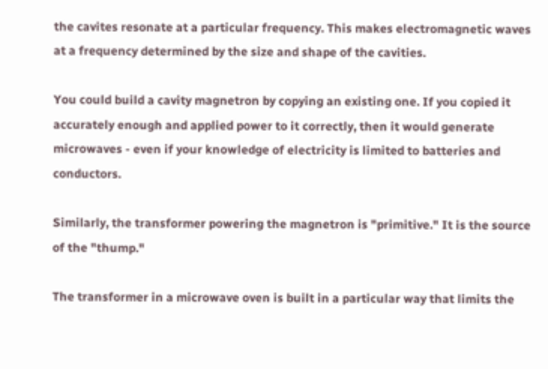the cavites resonate at a particular frequency. This makes electromagnetic waves at a frequency determined by the size and shape of the cavities.

You could build a cavity magnetron by copying an existing one. If you copied it accurately enough and applied power to it correctly, then it would generate microwaves - even if your knowledge of electricity is limited to batteries and conductors.

Similarly, the transformer powering the magnetron is "primitive." It is the source of the "thump."

The transformer in a microwave oven is built in a particular way that limits the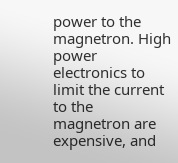power to the magnetron. High power electronics to limit the current to the magnetron are expensive, and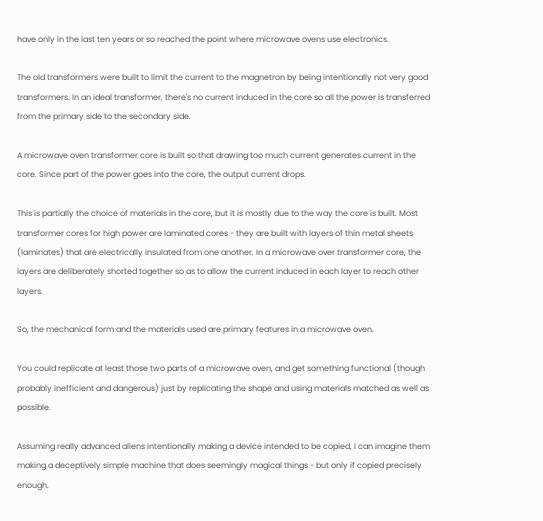have only in the last ten years or so reached the point where microwave ovens use electronics.

The old transformers were built to limit the current to the magnetron by being intentionally not very good transformers. In an ideal transformer, there's no current induced in the core so all the power is transferred from the primary side to the secondary side.

A microwave oven transformer core is built so that drawing too much current generates current in the core. Since part of the power goes into the core, the output current drops.

This is partially the choice of materials in the core, but it is mostly due to the way the core is built. Most transformer cores for high power are laminated cores - they are built with layers of thin metal sheets (laminates) that are electrically insulated from one another. In a microwave over transformer core, the layers are deliberately shorted together so as to allow the current induced in each layer to reach other layers.

So, the mechanical form and the materials used are primary features in a microwave oven.

You could replicate at least those two parts of a microwave oven, and get something functional (though probably inefficient and dangerous) just by replicating the shape and using materials matched as well as possible.

Assuming really advanced aliens intentionally making a device intended to be copied, I can imagine them making a deceptively simple machine that does seemingly magical things - but only if copied precisely enough.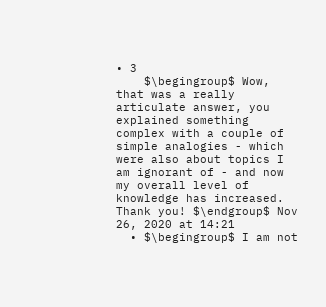• 3
    $\begingroup$ Wow, that was a really articulate answer, you explained something complex with a couple of simple analogies - which were also about topics I am ignorant of - and now my overall level of knowledge has increased. Thank you! $\endgroup$ Nov 26, 2020 at 14:21
  • $\begingroup$ I am not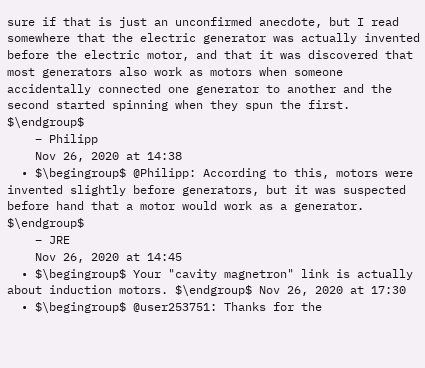sure if that is just an unconfirmed anecdote, but I read somewhere that the electric generator was actually invented before the electric motor, and that it was discovered that most generators also work as motors when someone accidentally connected one generator to another and the second started spinning when they spun the first. $\endgroup$
    – Philipp
    Nov 26, 2020 at 14:38
  • $\begingroup$ @Philipp: According to this, motors were invented slightly before generators, but it was suspected before hand that a motor would work as a generator. $\endgroup$
    – JRE
    Nov 26, 2020 at 14:45
  • $\begingroup$ Your "cavity magnetron" link is actually about induction motors. $\endgroup$ Nov 26, 2020 at 17:30
  • $\begingroup$ @user253751: Thanks for the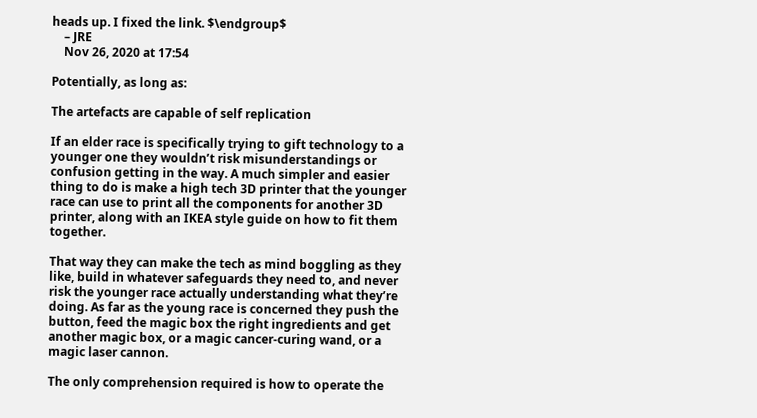heads up. I fixed the link. $\endgroup$
    – JRE
    Nov 26, 2020 at 17:54

Potentially, as long as:

The artefacts are capable of self replication

If an elder race is specifically trying to gift technology to a younger one they wouldn’t risk misunderstandings or confusion getting in the way. A much simpler and easier thing to do is make a high tech 3D printer that the younger race can use to print all the components for another 3D printer, along with an IKEA style guide on how to fit them together.

That way they can make the tech as mind boggling as they like, build in whatever safeguards they need to, and never risk the younger race actually understanding what they’re doing. As far as the young race is concerned they push the button, feed the magic box the right ingredients and get another magic box, or a magic cancer-curing wand, or a magic laser cannon.

The only comprehension required is how to operate the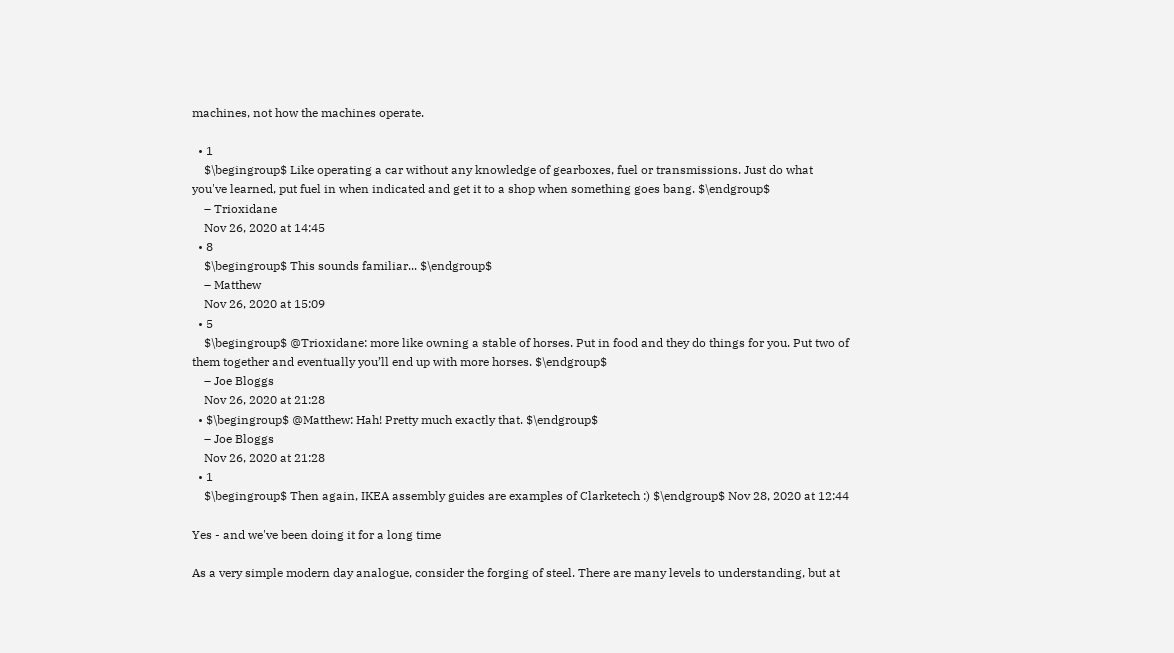machines, not how the machines operate.

  • 1
    $\begingroup$ Like operating a car without any knowledge of gearboxes, fuel or transmissions. Just do what you've learned, put fuel in when indicated and get it to a shop when something goes bang. $\endgroup$
    – Trioxidane
    Nov 26, 2020 at 14:45
  • 8
    $\begingroup$ This sounds familiar... $\endgroup$
    – Matthew
    Nov 26, 2020 at 15:09
  • 5
    $\begingroup$ @Trioxidane: more like owning a stable of horses. Put in food and they do things for you. Put two of them together and eventually you’ll end up with more horses. $\endgroup$
    – Joe Bloggs
    Nov 26, 2020 at 21:28
  • $\begingroup$ @Matthew: Hah! Pretty much exactly that. $\endgroup$
    – Joe Bloggs
    Nov 26, 2020 at 21:28
  • 1
    $\begingroup$ Then again, IKEA assembly guides are examples of Clarketech :) $\endgroup$ Nov 28, 2020 at 12:44

Yes - and we've been doing it for a long time

As a very simple modern day analogue, consider the forging of steel. There are many levels to understanding, but at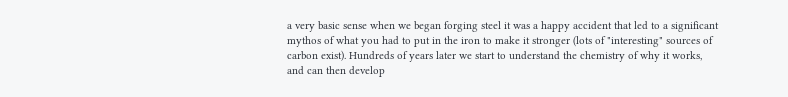a very basic sense when we began forging steel it was a happy accident that led to a significant mythos of what you had to put in the iron to make it stronger (lots of "interesting" sources of carbon exist). Hundreds of years later we start to understand the chemistry of why it works, and can then develop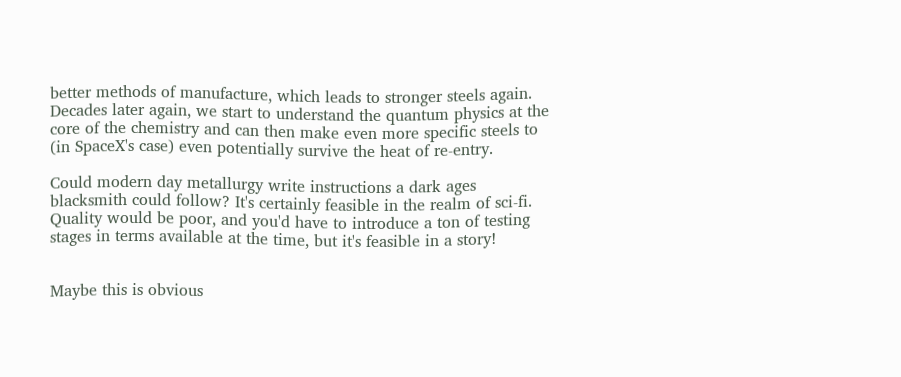better methods of manufacture, which leads to stronger steels again. Decades later again, we start to understand the quantum physics at the core of the chemistry and can then make even more specific steels to (in SpaceX's case) even potentially survive the heat of re-entry.

Could modern day metallurgy write instructions a dark ages blacksmith could follow? It's certainly feasible in the realm of sci-fi. Quality would be poor, and you'd have to introduce a ton of testing stages in terms available at the time, but it's feasible in a story!


Maybe this is obvious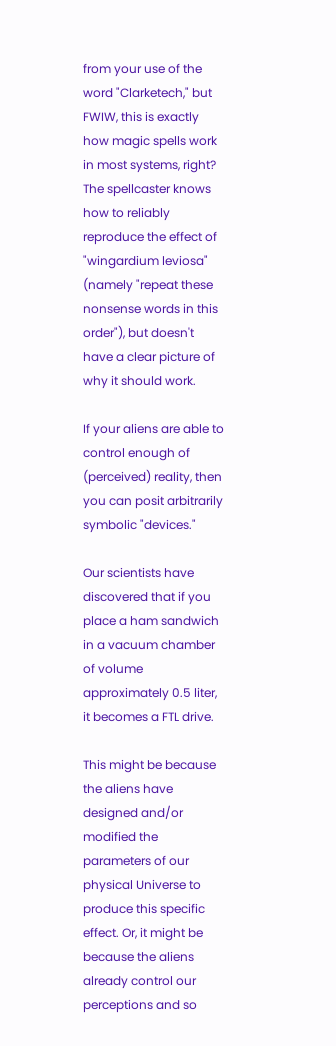from your use of the word "Clarketech," but FWIW, this is exactly how magic spells work in most systems, right? The spellcaster knows how to reliably reproduce the effect of "wingardium leviosa" (namely "repeat these nonsense words in this order"), but doesn't have a clear picture of why it should work.

If your aliens are able to control enough of (perceived) reality, then you can posit arbitrarily symbolic "devices."

Our scientists have discovered that if you place a ham sandwich in a vacuum chamber of volume approximately 0.5 liter, it becomes a FTL drive.

This might be because the aliens have designed and/or modified the parameters of our physical Universe to produce this specific effect. Or, it might be because the aliens already control our perceptions and so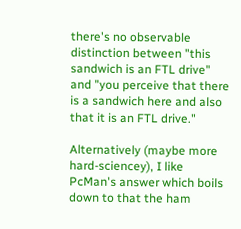there's no observable distinction between "this sandwich is an FTL drive" and "you perceive that there is a sandwich here and also that it is an FTL drive."

Alternatively (maybe more hard-sciencey), I like PcMan's answer which boils down to that the ham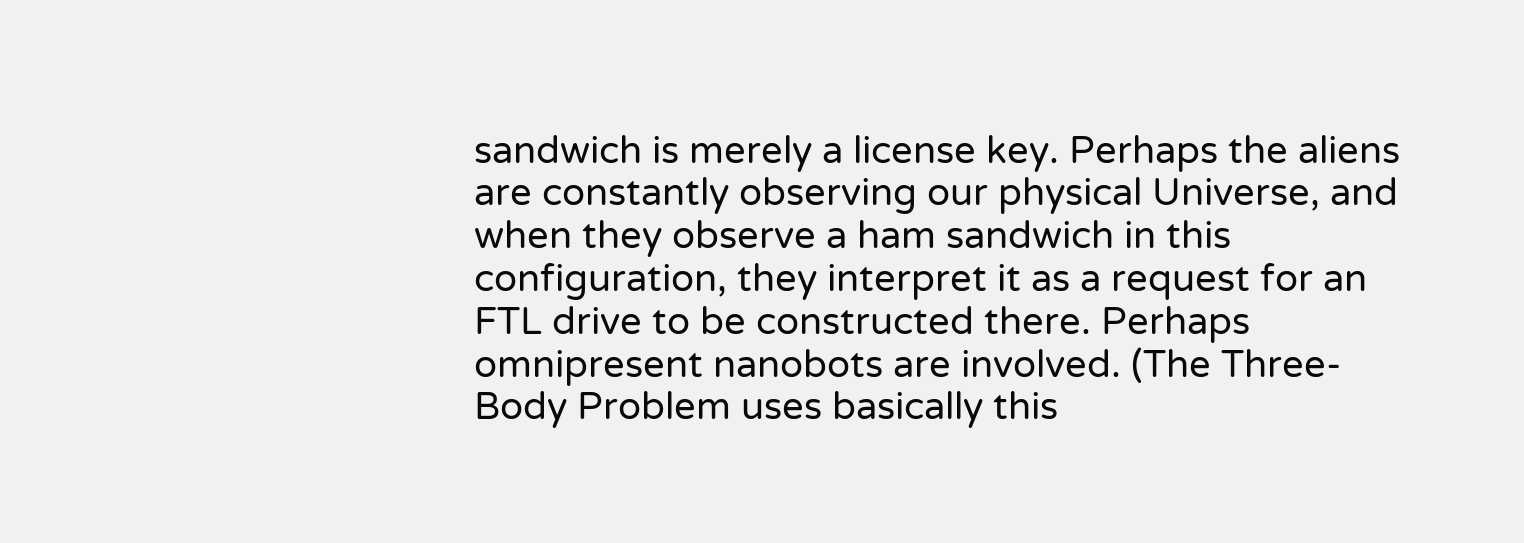sandwich is merely a license key. Perhaps the aliens are constantly observing our physical Universe, and when they observe a ham sandwich in this configuration, they interpret it as a request for an FTL drive to be constructed there. Perhaps omnipresent nanobots are involved. (The Three-Body Problem uses basically this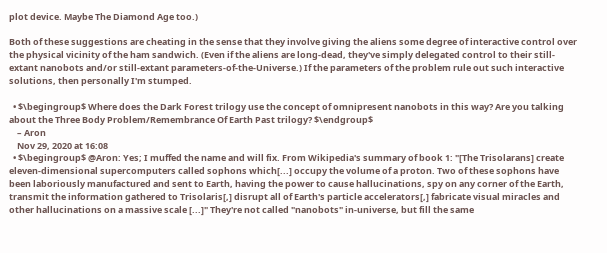plot device. Maybe The Diamond Age too.)

Both of these suggestions are cheating in the sense that they involve giving the aliens some degree of interactive control over the physical vicinity of the ham sandwich. (Even if the aliens are long-dead, they've simply delegated control to their still-extant nanobots and/or still-extant parameters-of-the-Universe.) If the parameters of the problem rule out such interactive solutions, then personally I'm stumped.

  • $\begingroup$ Where does the Dark Forest trilogy use the concept of omnipresent nanobots in this way? Are you talking about the Three Body Problem/Remembrance Of Earth Past trilogy? $\endgroup$
    – Aron
    Nov 29, 2020 at 16:08
  • $\begingroup$ @Aron: Yes; I muffed the name and will fix. From Wikipedia's summary of book 1: "[The Trisolarans] create eleven-dimensional supercomputers called sophons which[...] occupy the volume of a proton. Two of these sophons have been laboriously manufactured and sent to Earth, having the power to cause hallucinations, spy on any corner of the Earth, transmit the information gathered to Trisolaris[,] disrupt all of Earth's particle accelerators[,] fabricate visual miracles and other hallucinations on a massive scale [...]" They're not called "nanobots" in-universe, but fill the same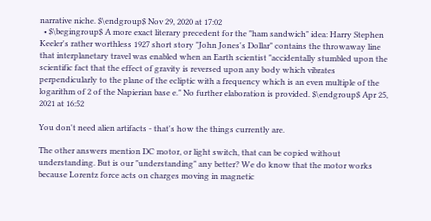narrative niche. $\endgroup$ Nov 29, 2020 at 17:02
  • $\begingroup$ A more exact literary precedent for the "ham sandwich" idea: Harry Stephen Keeler's rather worthless 1927 short story "John Jones's Dollar" contains the throwaway line that interplanetary travel was enabled when an Earth scientist "accidentally stumbled upon the scientific fact that the effect of gravity is reversed upon any body which vibrates perpendicularly to the plane of the ecliptic with a frequency which is an even multiple of the logarithm of 2 of the Napierian base e." No further elaboration is provided. $\endgroup$ Apr 25, 2021 at 16:52

You don't need alien artifacts - that's how the things currently are.

The other answers mention DC motor, or light switch, that can be copied without understanding. But is our "understanding" any better? We do know that the motor works because Lorentz force acts on charges moving in magnetic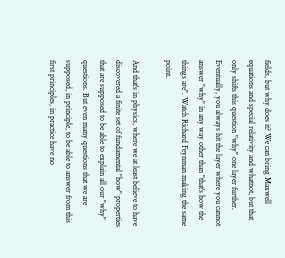fields, but why does it? We can bring Maxwell equations and special relativity and whatnot, but that only shifts this question "why" one layer further. Eventually, you always hit the layer where you cannot answer "why" in any way other than "that's how the things are". Watch Richard Feynman making the same point.

And that's in physics, where we at least believe to have discovered a finite set of fundamental "how" properties that are supposed to be able to explain all our "why" questions. But even many questions that we are supposed, in principle, to be able to answer from this first principles, in practice have no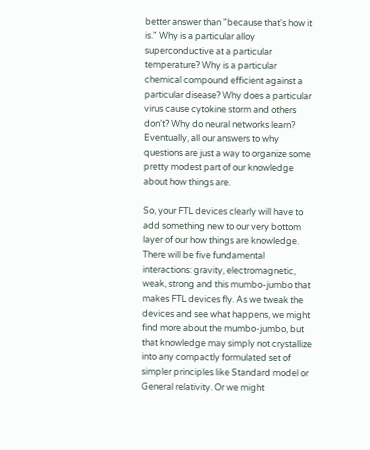better answer than "because that's how it is." Why is a particular alloy superconductive at a particular temperature? Why is a particular chemical compound efficient against a particular disease? Why does a particular virus cause cytokine storm and others don't? Why do neural networks learn? Eventually, all our answers to why questions are just a way to organize some pretty modest part of our knowledge about how things are.

So, your FTL devices clearly will have to add something new to our very bottom layer of our how things are knowledge. There will be five fundamental interactions: gravity, electromagnetic, weak, strong and this mumbo-jumbo that makes FTL devices fly. As we tweak the devices and see what happens, we might find more about the mumbo-jumbo, but that knowledge may simply not crystallize into any compactly formulated set of simpler principles like Standard model or General relativity. Or we might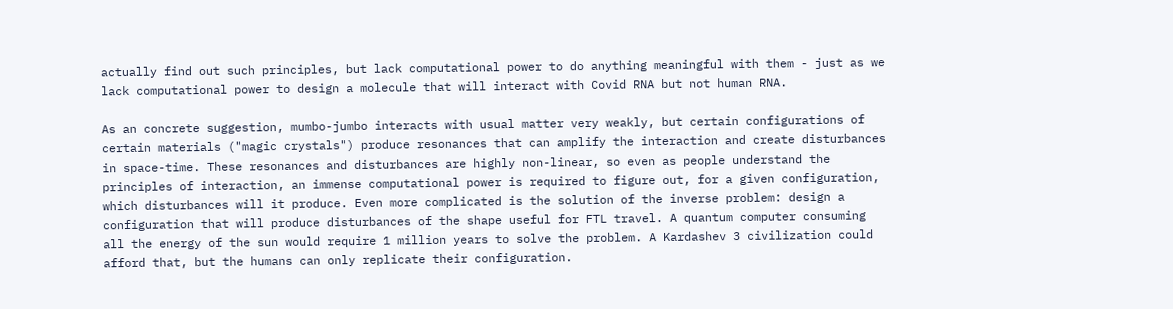actually find out such principles, but lack computational power to do anything meaningful with them - just as we lack computational power to design a molecule that will interact with Covid RNA but not human RNA.

As an concrete suggestion, mumbo-jumbo interacts with usual matter very weakly, but certain configurations of certain materials ("magic crystals") produce resonances that can amplify the interaction and create disturbances in space-time. These resonances and disturbances are highly non-linear, so even as people understand the principles of interaction, an immense computational power is required to figure out, for a given configuration, which disturbances will it produce. Even more complicated is the solution of the inverse problem: design a configuration that will produce disturbances of the shape useful for FTL travel. A quantum computer consuming all the energy of the sun would require 1 million years to solve the problem. A Kardashev 3 civilization could afford that, but the humans can only replicate their configuration.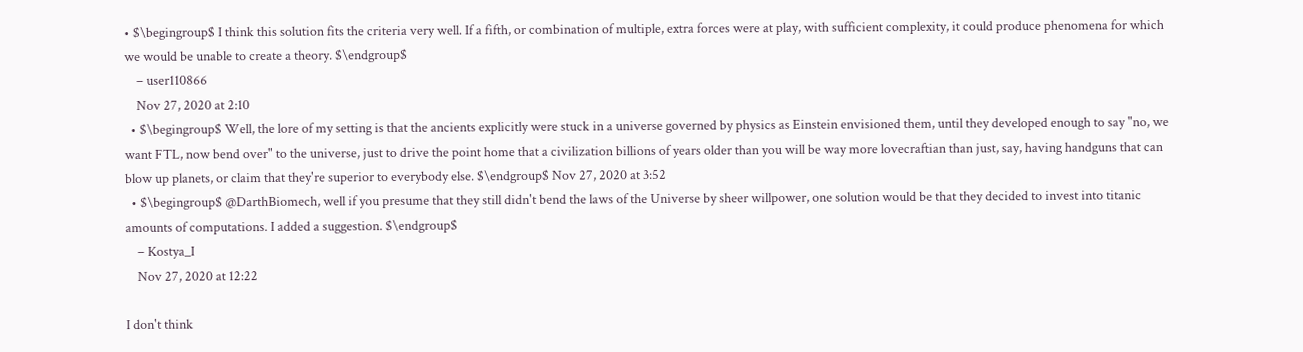• $\begingroup$ I think this solution fits the criteria very well. If a fifth, or combination of multiple, extra forces were at play, with sufficient complexity, it could produce phenomena for which we would be unable to create a theory. $\endgroup$
    – user110866
    Nov 27, 2020 at 2:10
  • $\begingroup$ Well, the lore of my setting is that the ancients explicitly were stuck in a universe governed by physics as Einstein envisioned them, until they developed enough to say "no, we want FTL, now bend over" to the universe, just to drive the point home that a civilization billions of years older than you will be way more lovecraftian than just, say, having handguns that can blow up planets, or claim that they're superior to everybody else. $\endgroup$ Nov 27, 2020 at 3:52
  • $\begingroup$ @DarthBiomech, well if you presume that they still didn't bend the laws of the Universe by sheer willpower, one solution would be that they decided to invest into titanic amounts of computations. I added a suggestion. $\endgroup$
    – Kostya_I
    Nov 27, 2020 at 12:22

I don't think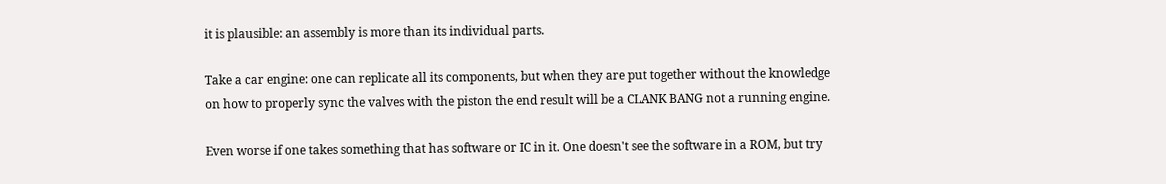it is plausible: an assembly is more than its individual parts.

Take a car engine: one can replicate all its components, but when they are put together without the knowledge on how to properly sync the valves with the piston the end result will be a CLANK BANG not a running engine.

Even worse if one takes something that has software or IC in it. One doesn't see the software in a ROM, but try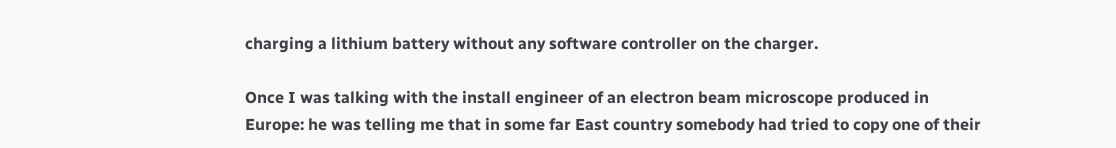charging a lithium battery without any software controller on the charger.

Once I was talking with the install engineer of an electron beam microscope produced in Europe: he was telling me that in some far East country somebody had tried to copy one of their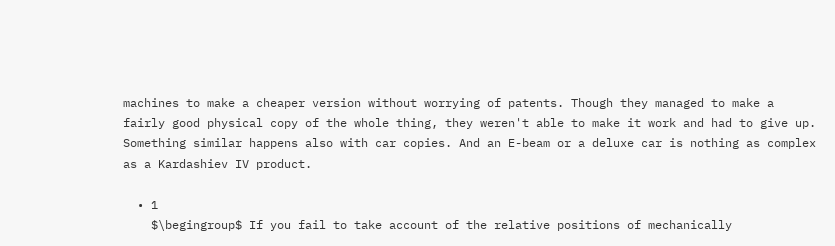machines to make a cheaper version without worrying of patents. Though they managed to make a fairly good physical copy of the whole thing, they weren't able to make it work and had to give up. Something similar happens also with car copies. And an E-beam or a deluxe car is nothing as complex as a Kardashiev IV product.

  • 1
    $\begingroup$ If you fail to take account of the relative positions of mechanically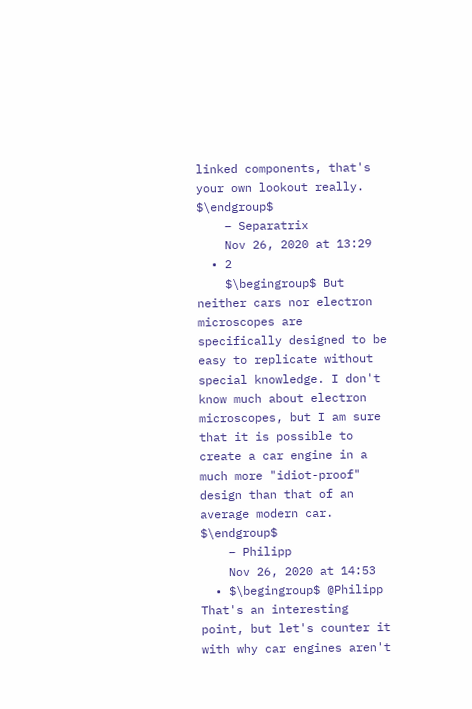linked components, that's your own lookout really. $\endgroup$
    – Separatrix
    Nov 26, 2020 at 13:29
  • 2
    $\begingroup$ But neither cars nor electron microscopes are specifically designed to be easy to replicate without special knowledge. I don't know much about electron microscopes, but I am sure that it is possible to create a car engine in a much more "idiot-proof" design than that of an average modern car. $\endgroup$
    – Philipp
    Nov 26, 2020 at 14:53
  • $\begingroup$ @Philipp That's an interesting point, but let's counter it with why car engines aren't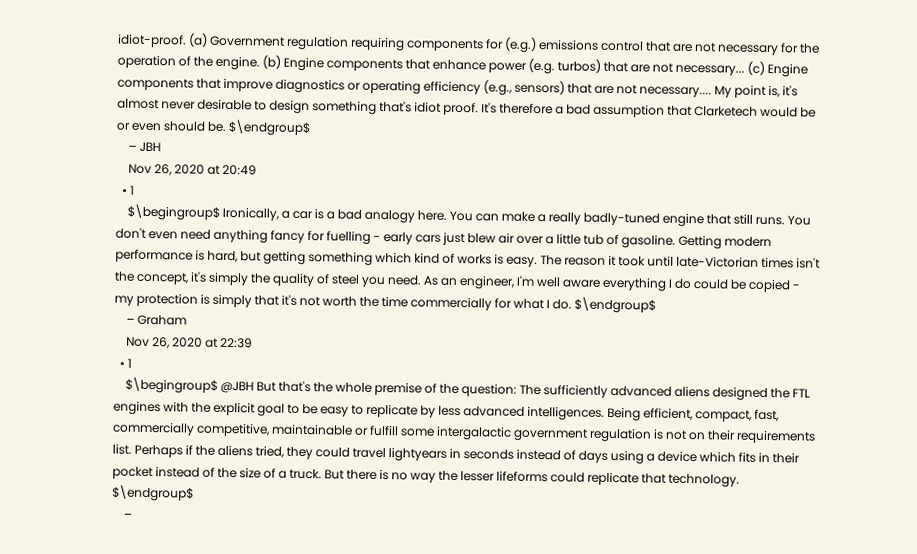idiot-proof. (a) Government regulation requiring components for (e.g.) emissions control that are not necessary for the operation of the engine. (b) Engine components that enhance power (e.g. turbos) that are not necessary... (c) Engine components that improve diagnostics or operating efficiency (e.g., sensors) that are not necessary.... My point is, it's almost never desirable to design something that's idiot proof. It's therefore a bad assumption that Clarketech would be or even should be. $\endgroup$
    – JBH
    Nov 26, 2020 at 20:49
  • 1
    $\begingroup$ Ironically, a car is a bad analogy here. You can make a really badly-tuned engine that still runs. You don't even need anything fancy for fuelling - early cars just blew air over a little tub of gasoline. Getting modern performance is hard, but getting something which kind of works is easy. The reason it took until late-Victorian times isn't the concept, it's simply the quality of steel you need. As an engineer, I'm well aware everything I do could be copied - my protection is simply that it's not worth the time commercially for what I do. $\endgroup$
    – Graham
    Nov 26, 2020 at 22:39
  • 1
    $\begingroup$ @JBH But that's the whole premise of the question: The sufficiently advanced aliens designed the FTL engines with the explicit goal to be easy to replicate by less advanced intelligences. Being efficient, compact, fast, commercially competitive, maintainable or fulfill some intergalactic government regulation is not on their requirements list. Perhaps if the aliens tried, they could travel lightyears in seconds instead of days using a device which fits in their pocket instead of the size of a truck. But there is no way the lesser lifeforms could replicate that technology. $\endgroup$
    –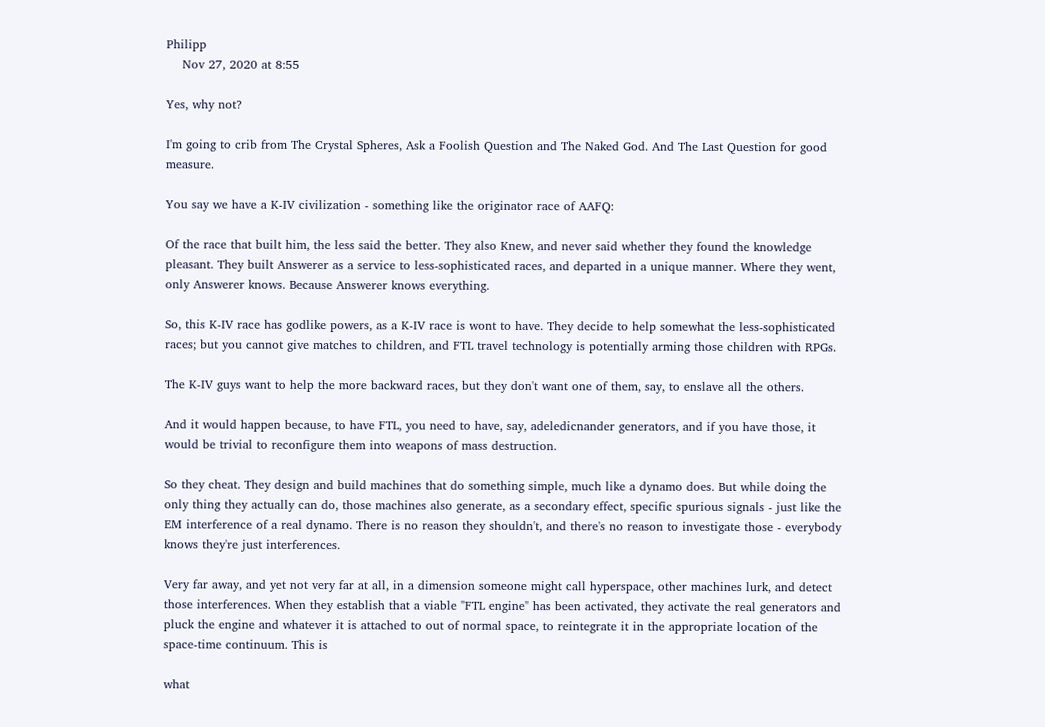Philipp
    Nov 27, 2020 at 8:55

Yes, why not?

I'm going to crib from The Crystal Spheres, Ask a Foolish Question and The Naked God. And The Last Question for good measure.

You say we have a K-IV civilization - something like the originator race of AAFQ:

Of the race that built him, the less said the better. They also Knew, and never said whether they found the knowledge pleasant. They built Answerer as a service to less-sophisticated races, and departed in a unique manner. Where they went, only Answerer knows. Because Answerer knows everything.

So, this K-IV race has godlike powers, as a K-IV race is wont to have. They decide to help somewhat the less-sophisticated races; but you cannot give matches to children, and FTL travel technology is potentially arming those children with RPGs.

The K-IV guys want to help the more backward races, but they don't want one of them, say, to enslave all the others.

And it would happen because, to have FTL, you need to have, say, adeledicnander generators, and if you have those, it would be trivial to reconfigure them into weapons of mass destruction.

So they cheat. They design and build machines that do something simple, much like a dynamo does. But while doing the only thing they actually can do, those machines also generate, as a secondary effect, specific spurious signals - just like the EM interference of a real dynamo. There is no reason they shouldn't, and there's no reason to investigate those - everybody knows they're just interferences.

Very far away, and yet not very far at all, in a dimension someone might call hyperspace, other machines lurk, and detect those interferences. When they establish that a viable "FTL engine" has been activated, they activate the real generators and pluck the engine and whatever it is attached to out of normal space, to reintegrate it in the appropriate location of the space-time continuum. This is

what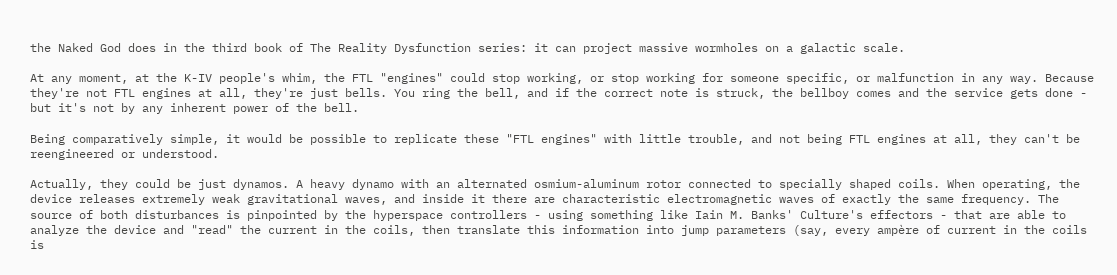the Naked God does in the third book of The Reality Dysfunction series: it can project massive wormholes on a galactic scale.

At any moment, at the K-IV people's whim, the FTL "engines" could stop working, or stop working for someone specific, or malfunction in any way. Because they're not FTL engines at all, they're just bells. You ring the bell, and if the correct note is struck, the bellboy comes and the service gets done - but it's not by any inherent power of the bell.

Being comparatively simple, it would be possible to replicate these "FTL engines" with little trouble, and not being FTL engines at all, they can't be reengineered or understood.

Actually, they could be just dynamos. A heavy dynamo with an alternated osmium-aluminum rotor connected to specially shaped coils. When operating, the device releases extremely weak gravitational waves, and inside it there are characteristic electromagnetic waves of exactly the same frequency. The source of both disturbances is pinpointed by the hyperspace controllers - using something like Iain M. Banks' Culture's effectors - that are able to analyze the device and "read" the current in the coils, then translate this information into jump parameters (say, every ampère of current in the coils is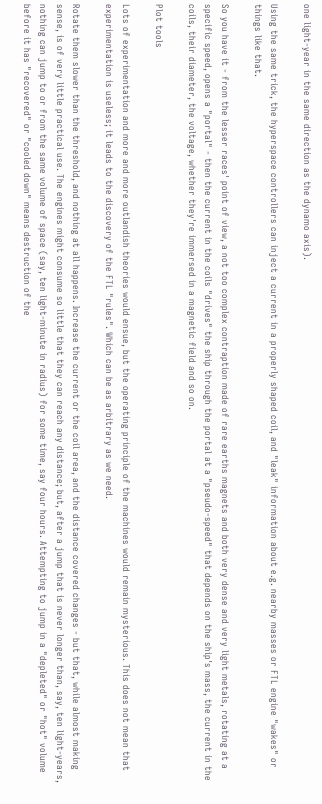one light-year in the same direction as the dynamo axis).

Using the same trick, the hyperspace controllers can inject a current in a properly shaped coil, and "leak" information about e.g. nearby masses or FTL engine "wakes" or things like that.

So you have it - from the lesser races' point of view, a not too complex contraption made of rare earths magnets and both very dense and very light metals, rotating at a specific speed, opens a "portal" - then the current in the coils "drives" the ship through the portal at a "pseudo-speed" that depends on the ship's mass, the current in the coils, their diameter, the voltage, whether they're immersed in a magnetic field and so on.

Plot tools

Lots of experimentation and more and more outlandish theories would ensue, but the operating principle of the machines would remain mysterious. This does not mean that experimentation is useless; it leads to the discovery of the FTL "rules". Which can be as arbitrary as we need.

Rotate them slower than the threshold, and nothing at all happens. Increase the current or the coil area, and the distance covered changes - but that, while almost making sense, is of very little practical use. The engines might consume so little that they can reach any distance; but, after a jump that is never longer than, say, ten light-years, nothing can jump to or from the same volume of space (say, ten light-minute in radius) for some time, say four hours. Attempting to jump in a "depleted" or "hot" volume before it has "recovered" or "cooled down" means destruction of the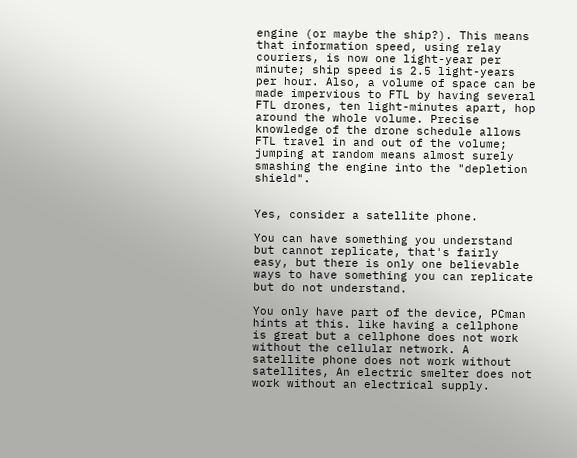engine (or maybe the ship?). This means that information speed, using relay couriers, is now one light-year per minute; ship speed is 2.5 light-years per hour. Also, a volume of space can be made impervious to FTL by having several FTL drones, ten light-minutes apart, hop around the whole volume. Precise knowledge of the drone schedule allows FTL travel in and out of the volume; jumping at random means almost surely smashing the engine into the "depletion shield".


Yes, consider a satellite phone.

You can have something you understand but cannot replicate, that's fairly easy, but there is only one believable ways to have something you can replicate but do not understand.

You only have part of the device, PCman hints at this. like having a cellphone is great but a cellphone does not work without the cellular network. A satellite phone does not work without satellites, An electric smelter does not work without an electrical supply.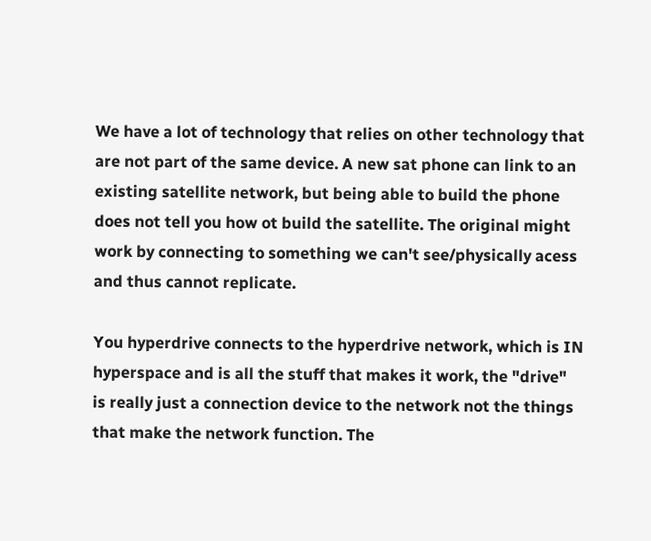We have a lot of technology that relies on other technology that are not part of the same device. A new sat phone can link to an existing satellite network, but being able to build the phone does not tell you how ot build the satellite. The original might work by connecting to something we can't see/physically acess and thus cannot replicate.

You hyperdrive connects to the hyperdrive network, which is IN hyperspace and is all the stuff that makes it work, the "drive" is really just a connection device to the network not the things that make the network function. The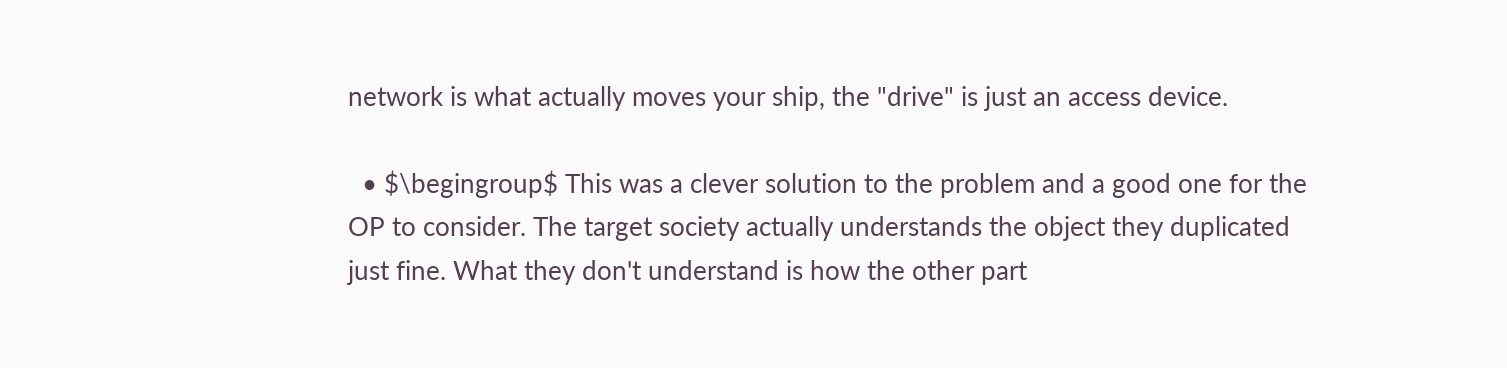network is what actually moves your ship, the "drive" is just an access device.

  • $\begingroup$ This was a clever solution to the problem and a good one for the OP to consider. The target society actually understands the object they duplicated just fine. What they don't understand is how the other part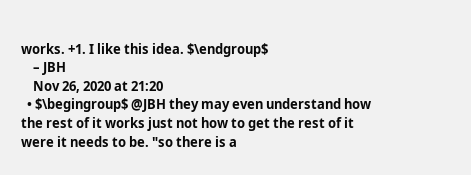works. +1. I like this idea. $\endgroup$
    – JBH
    Nov 26, 2020 at 21:20
  • $\begingroup$ @JBH they may even understand how the rest of it works just not how to get the rest of it were it needs to be. "so there is a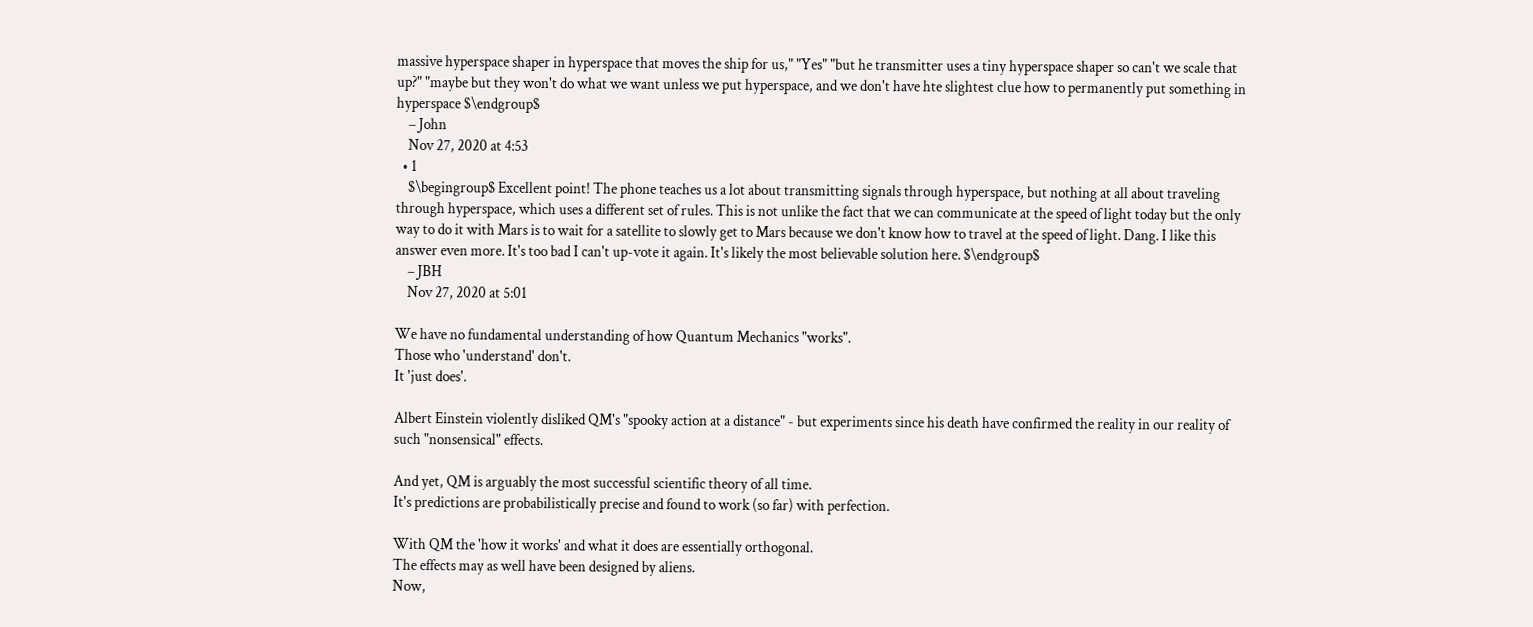massive hyperspace shaper in hyperspace that moves the ship for us," "Yes" "but he transmitter uses a tiny hyperspace shaper so can't we scale that up?" "maybe but they won't do what we want unless we put hyperspace, and we don't have hte slightest clue how to permanently put something in hyperspace $\endgroup$
    – John
    Nov 27, 2020 at 4:53
  • 1
    $\begingroup$ Excellent point! The phone teaches us a lot about transmitting signals through hyperspace, but nothing at all about traveling through hyperspace, which uses a different set of rules. This is not unlike the fact that we can communicate at the speed of light today but the only way to do it with Mars is to wait for a satellite to slowly get to Mars because we don't know how to travel at the speed of light. Dang. I like this answer even more. It's too bad I can't up-vote it again. It's likely the most believable solution here. $\endgroup$
    – JBH
    Nov 27, 2020 at 5:01

We have no fundamental understanding of how Quantum Mechanics "works".
Those who 'understand' don't.
It 'just does'.

Albert Einstein violently disliked QM's "spooky action at a distance" - but experiments since his death have confirmed the reality in our reality of such "nonsensical" effects.

And yet, QM is arguably the most successful scientific theory of all time.
It's predictions are probabilistically precise and found to work (so far) with perfection.

With QM the 'how it works' and what it does are essentially orthogonal.
The effects may as well have been designed by aliens.
Now,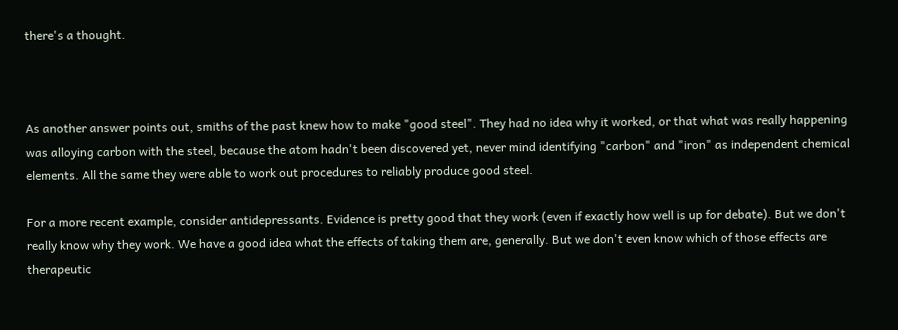there's a thought.



As another answer points out, smiths of the past knew how to make "good steel". They had no idea why it worked, or that what was really happening was alloying carbon with the steel, because the atom hadn't been discovered yet, never mind identifying "carbon" and "iron" as independent chemical elements. All the same they were able to work out procedures to reliably produce good steel.

For a more recent example, consider antidepressants. Evidence is pretty good that they work (even if exactly how well is up for debate). But we don't really know why they work. We have a good idea what the effects of taking them are, generally. But we don't even know which of those effects are therapeutic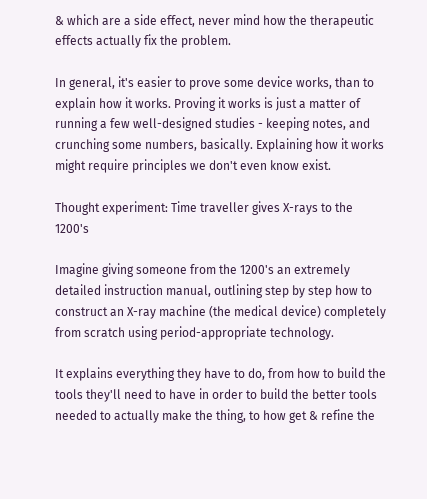& which are a side effect, never mind how the therapeutic effects actually fix the problem.

In general, it's easier to prove some device works, than to explain how it works. Proving it works is just a matter of running a few well-designed studies - keeping notes, and crunching some numbers, basically. Explaining how it works might require principles we don't even know exist.

Thought experiment: Time traveller gives X-rays to the 1200's

Imagine giving someone from the 1200's an extremely detailed instruction manual, outlining step by step how to construct an X-ray machine (the medical device) completely from scratch using period-appropriate technology.

It explains everything they have to do, from how to build the tools they'll need to have in order to build the better tools needed to actually make the thing, to how get & refine the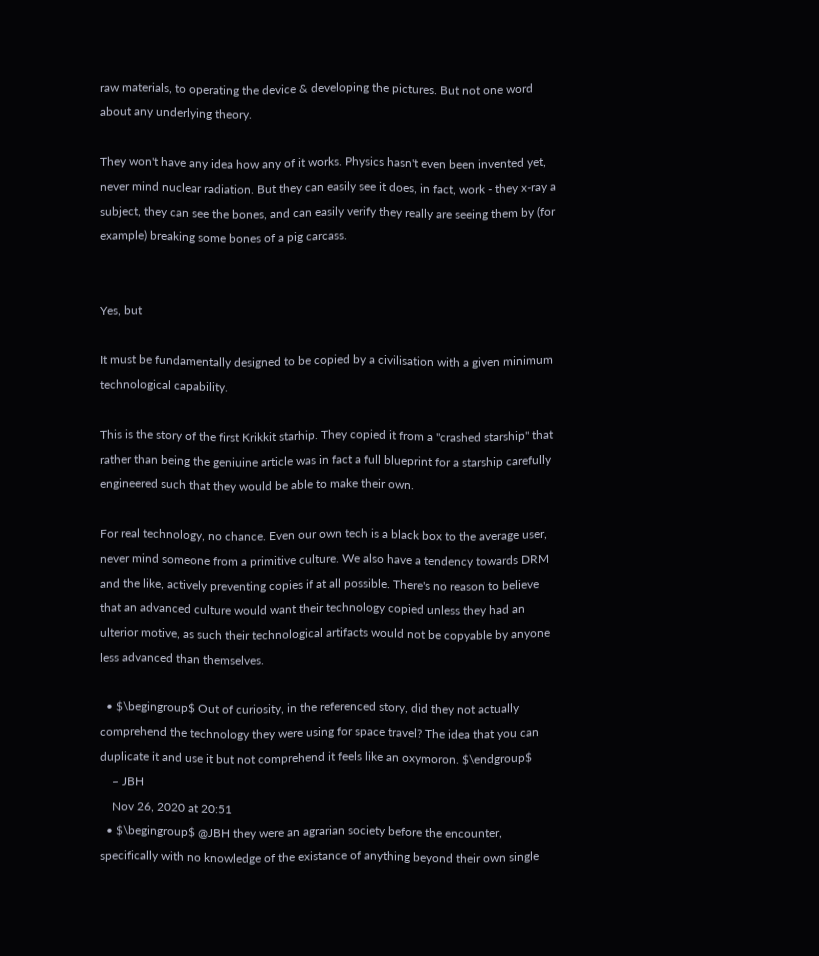raw materials, to operating the device & developing the pictures. But not one word about any underlying theory.

They won't have any idea how any of it works. Physics hasn't even been invented yet, never mind nuclear radiation. But they can easily see it does, in fact, work - they x-ray a subject, they can see the bones, and can easily verify they really are seeing them by (for example) breaking some bones of a pig carcass.


Yes, but

It must be fundamentally designed to be copied by a civilisation with a given minimum technological capability.

This is the story of the first Krikkit starhip. They copied it from a "crashed starship" that rather than being the geniuine article was in fact a full blueprint for a starship carefully engineered such that they would be able to make their own.

For real technology, no chance. Even our own tech is a black box to the average user, never mind someone from a primitive culture. We also have a tendency towards DRM and the like, actively preventing copies if at all possible. There's no reason to believe that an advanced culture would want their technology copied unless they had an ulterior motive, as such their technological artifacts would not be copyable by anyone less advanced than themselves.

  • $\begingroup$ Out of curiosity, in the referenced story, did they not actually comprehend the technology they were using for space travel? The idea that you can duplicate it and use it but not comprehend it feels like an oxymoron. $\endgroup$
    – JBH
    Nov 26, 2020 at 20:51
  • $\begingroup$ @JBH they were an agrarian society before the encounter, specifically with no knowledge of the existance of anything beyond their own single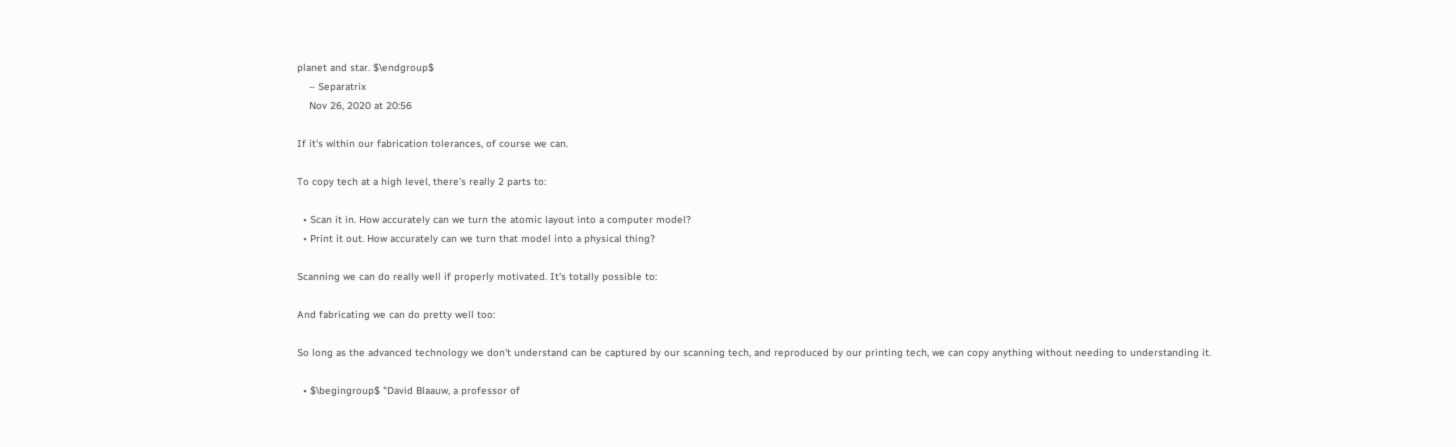planet and star. $\endgroup$
    – Separatrix
    Nov 26, 2020 at 20:56

If it's within our fabrication tolerances, of course we can.

To copy tech at a high level, there's really 2 parts to:

  • Scan it in. How accurately can we turn the atomic layout into a computer model?
  • Print it out. How accurately can we turn that model into a physical thing?

Scanning we can do really well if properly motivated. It's totally possible to:

And fabricating we can do pretty well too:

So long as the advanced technology we don't understand can be captured by our scanning tech, and reproduced by our printing tech, we can copy anything without needing to understanding it.

  • $\begingroup$ "David Blaauw, a professor of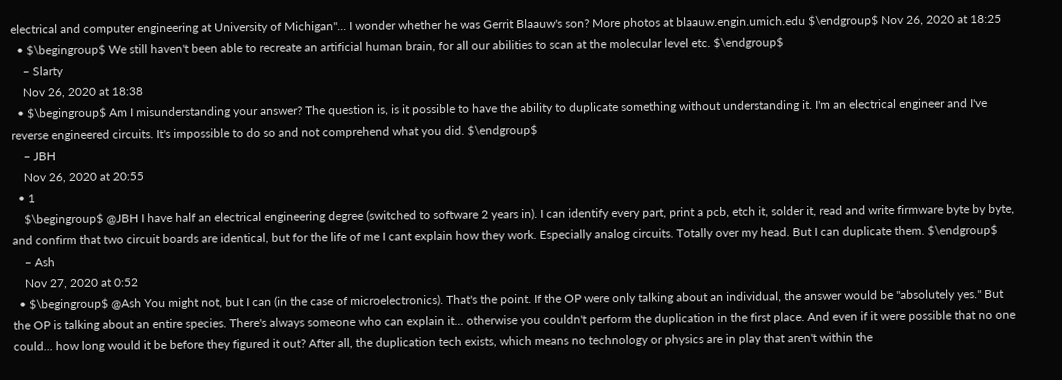electrical and computer engineering at University of Michigan"... I wonder whether he was Gerrit Blaauw's son? More photos at blaauw.engin.umich.edu $\endgroup$ Nov 26, 2020 at 18:25
  • $\begingroup$ We still haven't been able to recreate an artificial human brain, for all our abilities to scan at the molecular level etc. $\endgroup$
    – Slarty
    Nov 26, 2020 at 18:38
  • $\begingroup$ Am I misunderstanding your answer? The question is, is it possible to have the ability to duplicate something without understanding it. I'm an electrical engineer and I've reverse engineered circuits. It's impossible to do so and not comprehend what you did. $\endgroup$
    – JBH
    Nov 26, 2020 at 20:55
  • 1
    $\begingroup$ @JBH I have half an electrical engineering degree (switched to software 2 years in). I can identify every part, print a pcb, etch it, solder it, read and write firmware byte by byte, and confirm that two circuit boards are identical, but for the life of me I cant explain how they work. Especially analog circuits. Totally over my head. But I can duplicate them. $\endgroup$
    – Ash
    Nov 27, 2020 at 0:52
  • $\begingroup$ @Ash You might not, but I can (in the case of microelectronics). That's the point. If the OP were only talking about an individual, the answer would be "absolutely yes." But the OP is talking about an entire species. There's always someone who can explain it... otherwise you couldn't perform the duplication in the first place. And even if it were possible that no one could... how long would it be before they figured it out? After all, the duplication tech exists, which means no technology or physics are in play that aren't within the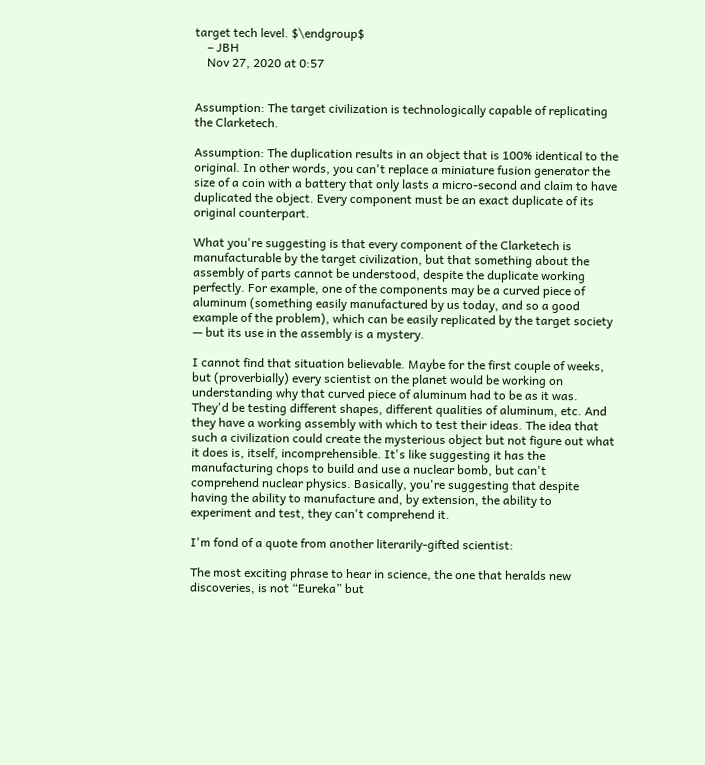target tech level. $\endgroup$
    – JBH
    Nov 27, 2020 at 0:57


Assumption: The target civilization is technologically capable of replicating the Clarketech.

Assumption: The duplication results in an object that is 100% identical to the original. In other words, you can't replace a miniature fusion generator the size of a coin with a battery that only lasts a micro-second and claim to have duplicated the object. Every component must be an exact duplicate of its original counterpart.

What you're suggesting is that every component of the Clarketech is manufacturable by the target civilization, but that something about the assembly of parts cannot be understood, despite the duplicate working perfectly. For example, one of the components may be a curved piece of aluminum (something easily manufactured by us today, and so a good example of the problem), which can be easily replicated by the target society — but its use in the assembly is a mystery.

I cannot find that situation believable. Maybe for the first couple of weeks, but (proverbially) every scientist on the planet would be working on understanding why that curved piece of aluminum had to be as it was. They'd be testing different shapes, different qualities of aluminum, etc. And they have a working assembly with which to test their ideas. The idea that such a civilization could create the mysterious object but not figure out what it does is, itself, incomprehensible. It's like suggesting it has the manufacturing chops to build and use a nuclear bomb, but can't comprehend nuclear physics. Basically, you're suggesting that despite having the ability to manufacture and, by extension, the ability to experiment and test, they can't comprehend it.

I'm fond of a quote from another literarily-gifted scientist:

The most exciting phrase to hear in science, the one that heralds new discoveries, is not “Eureka” but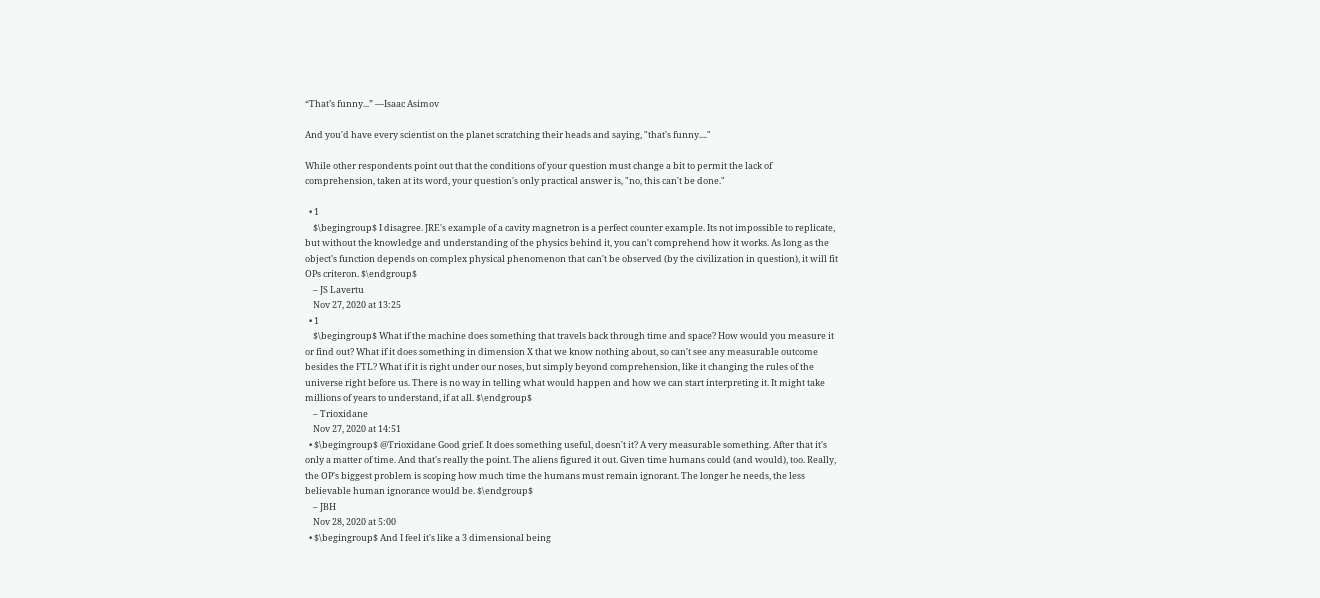“That’s funny...” —Isaac Asimov

And you'd have every scientist on the planet scratching their heads and saying, "that's funny...."

While other respondents point out that the conditions of your question must change a bit to permit the lack of comprehension, taken at its word, your question's only practical answer is, "no, this can't be done."

  • 1
    $\begingroup$ I disagree. JRE's example of a cavity magnetron is a perfect counter example. Its not impossible to replicate, but without the knowledge and understanding of the physics behind it, you can't comprehend how it works. As long as the object's function depends on complex physical phenomenon that can't be observed (by the civilization in question), it will fit OPs criteron. $\endgroup$
    – JS Lavertu
    Nov 27, 2020 at 13:25
  • 1
    $\begingroup$ What if the machine does something that travels back through time and space? How would you measure it or find out? What if it does something in dimension X that we know nothing about, so can't see any measurable outcome besides the FTL? What if it is right under our noses, but simply beyond comprehension, like it changing the rules of the universe right before us. There is no way in telling what would happen and how we can start interpreting it. It might take millions of years to understand, if at all. $\endgroup$
    – Trioxidane
    Nov 27, 2020 at 14:51
  • $\begingroup$ @Trioxidane Good grief. It does something useful, doesn't it? A very measurable something. After that it's only a matter of time. And that's really the point. The aliens figured it out. Given time humans could (and would), too. Really, the OP's biggest problem is scoping how much time the humans must remain ignorant. The longer he needs, the less believable human ignorance would be. $\endgroup$
    – JBH
    Nov 28, 2020 at 5:00
  • $\begingroup$ And I feel it's like a 3 dimensional being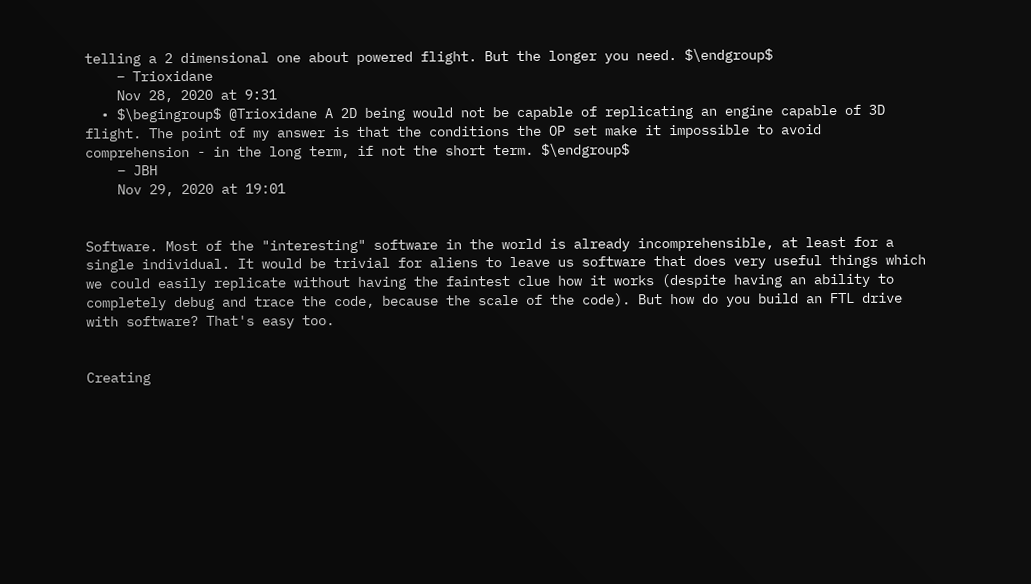telling a 2 dimensional one about powered flight. But the longer you need. $\endgroup$
    – Trioxidane
    Nov 28, 2020 at 9:31
  • $\begingroup$ @Trioxidane A 2D being would not be capable of replicating an engine capable of 3D flight. The point of my answer is that the conditions the OP set make it impossible to avoid comprehension - in the long term, if not the short term. $\endgroup$
    – JBH
    Nov 29, 2020 at 19:01


Software. Most of the "interesting" software in the world is already incomprehensible, at least for a single individual. It would be trivial for aliens to leave us software that does very useful things which we could easily replicate without having the faintest clue how it works (despite having an ability to completely debug and trace the code, because the scale of the code). But how do you build an FTL drive with software? That's easy too.


Creating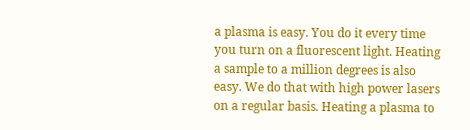a plasma is easy. You do it every time you turn on a fluorescent light. Heating a sample to a million degrees is also easy. We do that with high power lasers on a regular basis. Heating a plasma to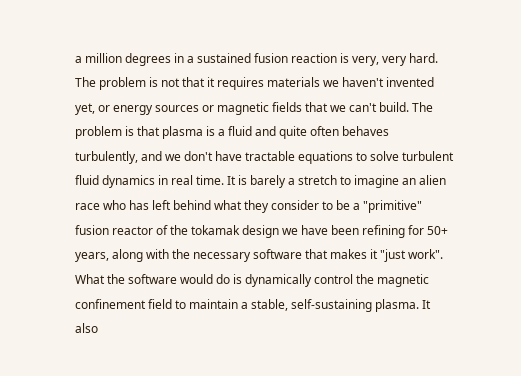a million degrees in a sustained fusion reaction is very, very hard. The problem is not that it requires materials we haven't invented yet, or energy sources or magnetic fields that we can't build. The problem is that plasma is a fluid and quite often behaves turbulently, and we don't have tractable equations to solve turbulent fluid dynamics in real time. It is barely a stretch to imagine an alien race who has left behind what they consider to be a "primitive" fusion reactor of the tokamak design we have been refining for 50+ years, along with the necessary software that makes it "just work". What the software would do is dynamically control the magnetic confinement field to maintain a stable, self-sustaining plasma. It also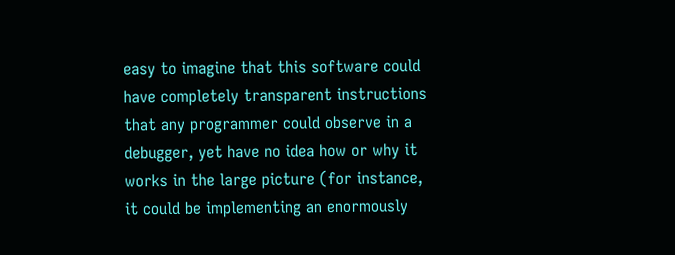easy to imagine that this software could have completely transparent instructions that any programmer could observe in a debugger, yet have no idea how or why it works in the large picture (for instance, it could be implementing an enormously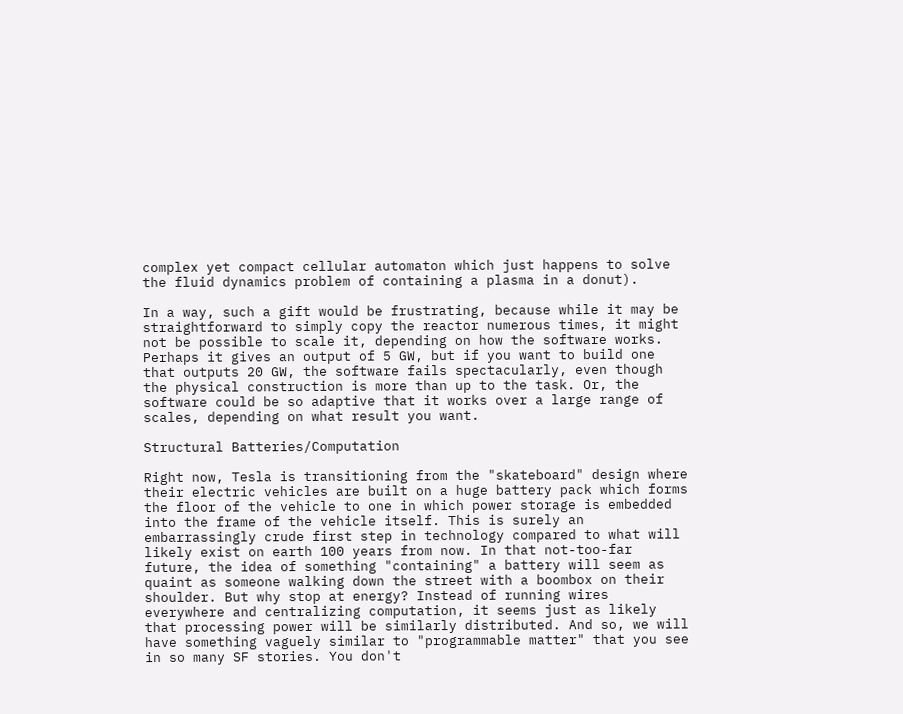complex yet compact cellular automaton which just happens to solve the fluid dynamics problem of containing a plasma in a donut).

In a way, such a gift would be frustrating, because while it may be straightforward to simply copy the reactor numerous times, it might not be possible to scale it, depending on how the software works. Perhaps it gives an output of 5 GW, but if you want to build one that outputs 20 GW, the software fails spectacularly, even though the physical construction is more than up to the task. Or, the software could be so adaptive that it works over a large range of scales, depending on what result you want.

Structural Batteries/Computation

Right now, Tesla is transitioning from the "skateboard" design where their electric vehicles are built on a huge battery pack which forms the floor of the vehicle to one in which power storage is embedded into the frame of the vehicle itself. This is surely an embarrassingly crude first step in technology compared to what will likely exist on earth 100 years from now. In that not-too-far future, the idea of something "containing" a battery will seem as quaint as someone walking down the street with a boombox on their shoulder. But why stop at energy? Instead of running wires everywhere and centralizing computation, it seems just as likely that processing power will be similarly distributed. And so, we will have something vaguely similar to "programmable matter" that you see in so many SF stories. You don't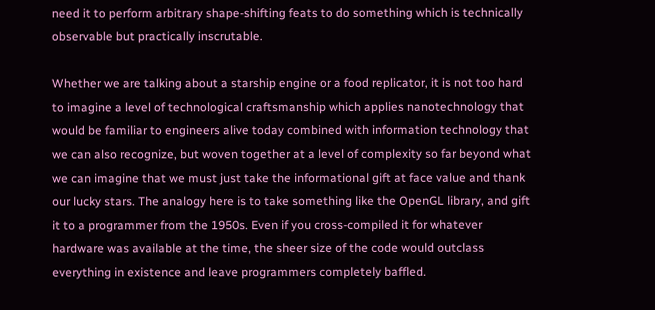need it to perform arbitrary shape-shifting feats to do something which is technically observable but practically inscrutable.

Whether we are talking about a starship engine or a food replicator, it is not too hard to imagine a level of technological craftsmanship which applies nanotechnology that would be familiar to engineers alive today combined with information technology that we can also recognize, but woven together at a level of complexity so far beyond what we can imagine that we must just take the informational gift at face value and thank our lucky stars. The analogy here is to take something like the OpenGL library, and gift it to a programmer from the 1950s. Even if you cross-compiled it for whatever hardware was available at the time, the sheer size of the code would outclass everything in existence and leave programmers completely baffled.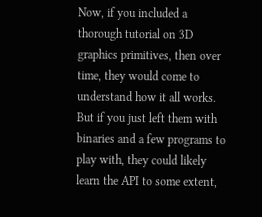Now, if you included a thorough tutorial on 3D graphics primitives, then over time, they would come to understand how it all works. But if you just left them with binaries and a few programs to play with, they could likely learn the API to some extent,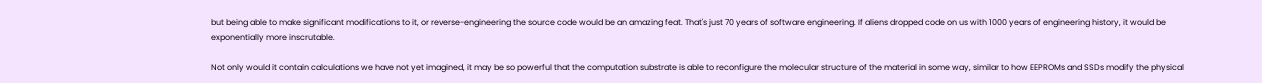but being able to make significant modifications to it, or reverse-engineering the source code would be an amazing feat. That's just 70 years of software engineering. If aliens dropped code on us with 1000 years of engineering history, it would be exponentially more inscrutable.

Not only would it contain calculations we have not yet imagined, it may be so powerful that the computation substrate is able to reconfigure the molecular structure of the material in some way, similar to how EEPROMs and SSDs modify the physical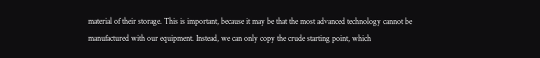material of their storage. This is important, because it may be that the most advanced technology cannot be manufactured with our equipment. Instead, we can only copy the crude starting point, which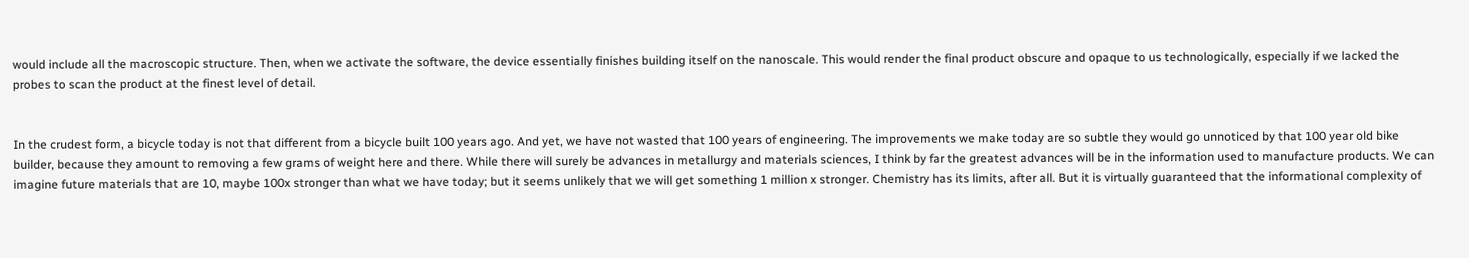would include all the macroscopic structure. Then, when we activate the software, the device essentially finishes building itself on the nanoscale. This would render the final product obscure and opaque to us technologically, especially if we lacked the probes to scan the product at the finest level of detail.


In the crudest form, a bicycle today is not that different from a bicycle built 100 years ago. And yet, we have not wasted that 100 years of engineering. The improvements we make today are so subtle they would go unnoticed by that 100 year old bike builder, because they amount to removing a few grams of weight here and there. While there will surely be advances in metallurgy and materials sciences, I think by far the greatest advances will be in the information used to manufacture products. We can imagine future materials that are 10, maybe 100x stronger than what we have today; but it seems unlikely that we will get something 1 million x stronger. Chemistry has its limits, after all. But it is virtually guaranteed that the informational complexity of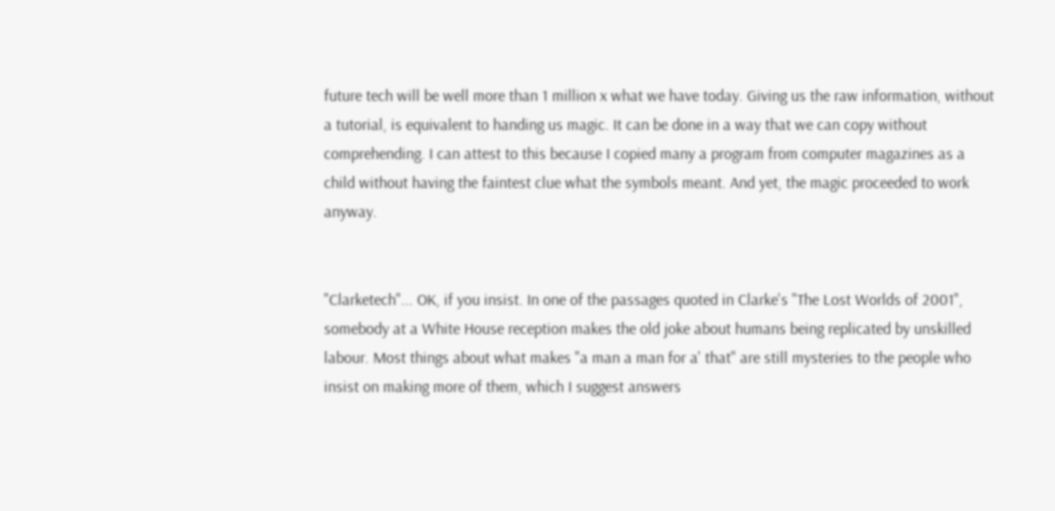future tech will be well more than 1 million x what we have today. Giving us the raw information, without a tutorial, is equivalent to handing us magic. It can be done in a way that we can copy without comprehending. I can attest to this because I copied many a program from computer magazines as a child without having the faintest clue what the symbols meant. And yet, the magic proceeded to work anyway.


"Clarketech"... OK, if you insist. In one of the passages quoted in Clarke's "The Lost Worlds of 2001", somebody at a White House reception makes the old joke about humans being replicated by unskilled labour. Most things about what makes "a man a man for a' that" are still mysteries to the people who insist on making more of them, which I suggest answers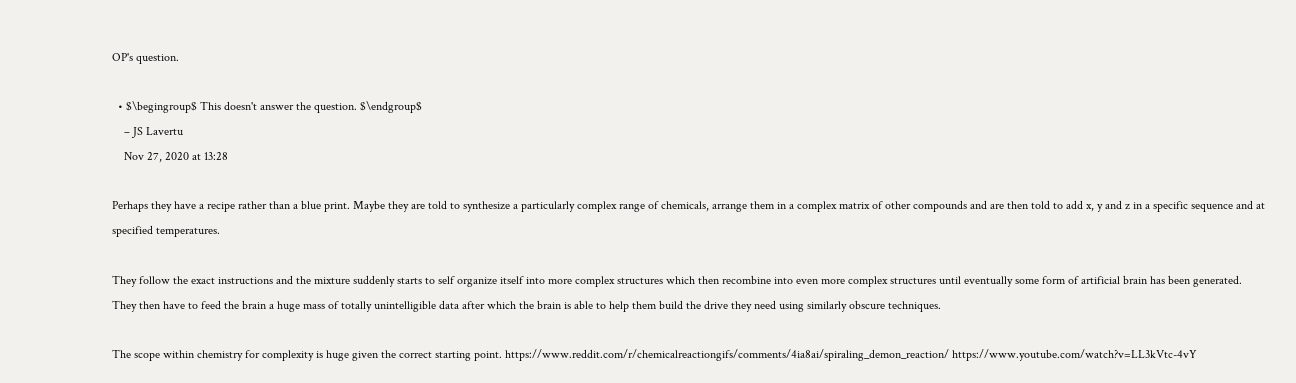OP's question.

  • $\begingroup$ This doesn't answer the question. $\endgroup$
    – JS Lavertu
    Nov 27, 2020 at 13:28

Perhaps they have a recipe rather than a blue print. Maybe they are told to synthesize a particularly complex range of chemicals, arrange them in a complex matrix of other compounds and are then told to add x, y and z in a specific sequence and at specified temperatures.

They follow the exact instructions and the mixture suddenly starts to self organize itself into more complex structures which then recombine into even more complex structures until eventually some form of artificial brain has been generated. They then have to feed the brain a huge mass of totally unintelligible data after which the brain is able to help them build the drive they need using similarly obscure techniques.

The scope within chemistry for complexity is huge given the correct starting point. https://www.reddit.com/r/chemicalreactiongifs/comments/4ia8ai/spiraling_demon_reaction/ https://www.youtube.com/watch?v=LL3kVtc-4vY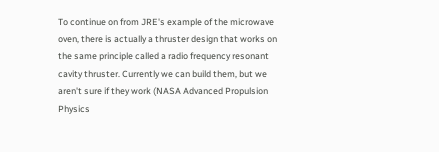To continue on from JRE's example of the microwave oven, there is actually a thruster design that works on the same principle called a radio frequency resonant cavity thruster. Currently we can build them, but we aren't sure if they work (NASA Advanced Propulsion Physics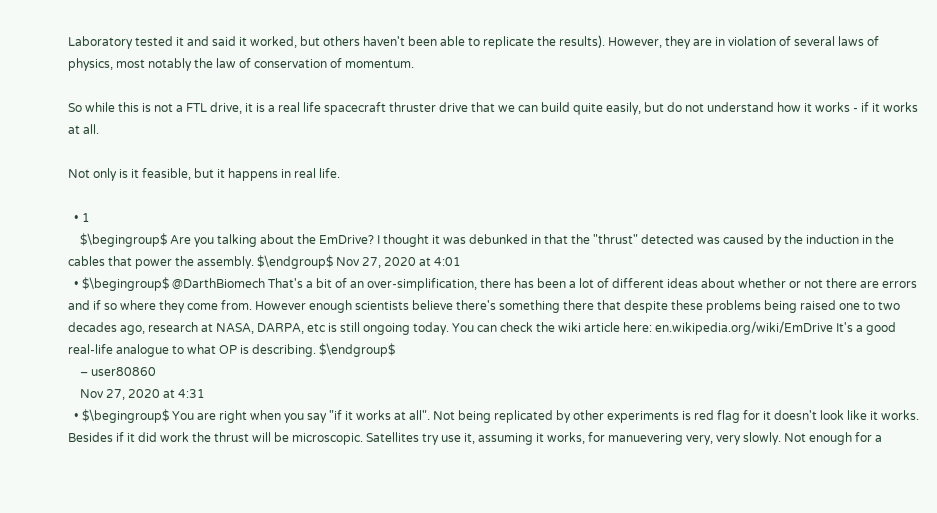Laboratory tested it and said it worked, but others haven't been able to replicate the results). However, they are in violation of several laws of physics, most notably the law of conservation of momentum.

So while this is not a FTL drive, it is a real life spacecraft thruster drive that we can build quite easily, but do not understand how it works - if it works at all.

Not only is it feasible, but it happens in real life.

  • 1
    $\begingroup$ Are you talking about the EmDrive? I thought it was debunked in that the "thrust" detected was caused by the induction in the cables that power the assembly. $\endgroup$ Nov 27, 2020 at 4:01
  • $\begingroup$ @DarthBiomech That's a bit of an over-simplification, there has been a lot of different ideas about whether or not there are errors and if so where they come from. However enough scientists believe there's something there that despite these problems being raised one to two decades ago, research at NASA, DARPA, etc is still ongoing today. You can check the wiki article here: en.wikipedia.org/wiki/EmDrive It's a good real-life analogue to what OP is describing. $\endgroup$
    – user80860
    Nov 27, 2020 at 4:31
  • $\begingroup$ You are right when you say "if it works at all". Not being replicated by other experiments is red flag for it doesn't look like it works. Besides if it did work the thrust will be microscopic. Satellites try use it, assuming it works, for manuevering very, very slowly. Not enough for a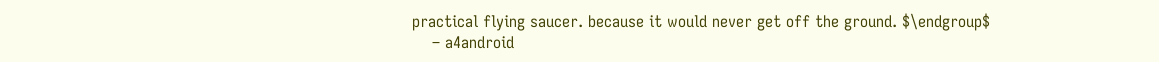practical flying saucer. because it would never get off the ground. $\endgroup$
    – a4android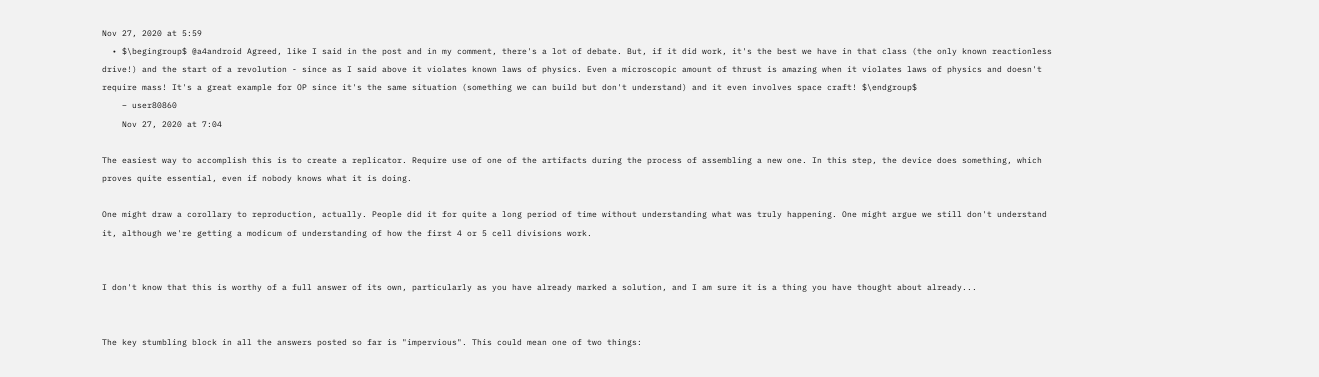Nov 27, 2020 at 5:59
  • $\begingroup$ @a4android Agreed, like I said in the post and in my comment, there's a lot of debate. But, if it did work, it's the best we have in that class (the only known reactionless drive!) and the start of a revolution - since as I said above it violates known laws of physics. Even a microscopic amount of thrust is amazing when it violates laws of physics and doesn't require mass! It's a great example for OP since it's the same situation (something we can build but don't understand) and it even involves space craft! $\endgroup$
    – user80860
    Nov 27, 2020 at 7:04

The easiest way to accomplish this is to create a replicator. Require use of one of the artifacts during the process of assembling a new one. In this step, the device does something, which proves quite essential, even if nobody knows what it is doing.

One might draw a corollary to reproduction, actually. People did it for quite a long period of time without understanding what was truly happening. One might argue we still don't understand it, although we're getting a modicum of understanding of how the first 4 or 5 cell divisions work.


I don't know that this is worthy of a full answer of its own, particularly as you have already marked a solution, and I am sure it is a thing you have thought about already...


The key stumbling block in all the answers posted so far is "impervious". This could mean one of two things: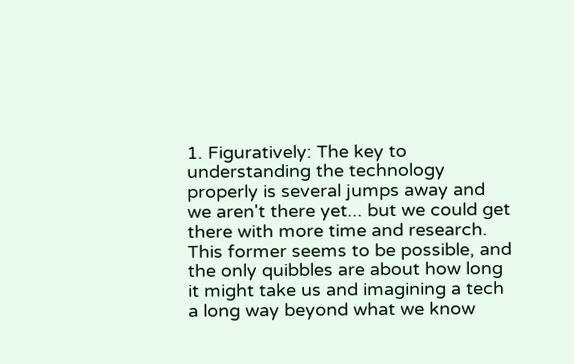1. Figuratively: The key to understanding the technology properly is several jumps away and we aren't there yet... but we could get there with more time and research. This former seems to be possible, and the only quibbles are about how long it might take us and imagining a tech a long way beyond what we know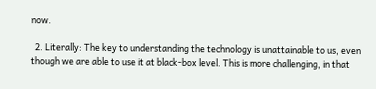now.

  2. Literally: The key to understanding the technology is unattainable to us, even though we are able to use it at black-box level. This is more challenging, in that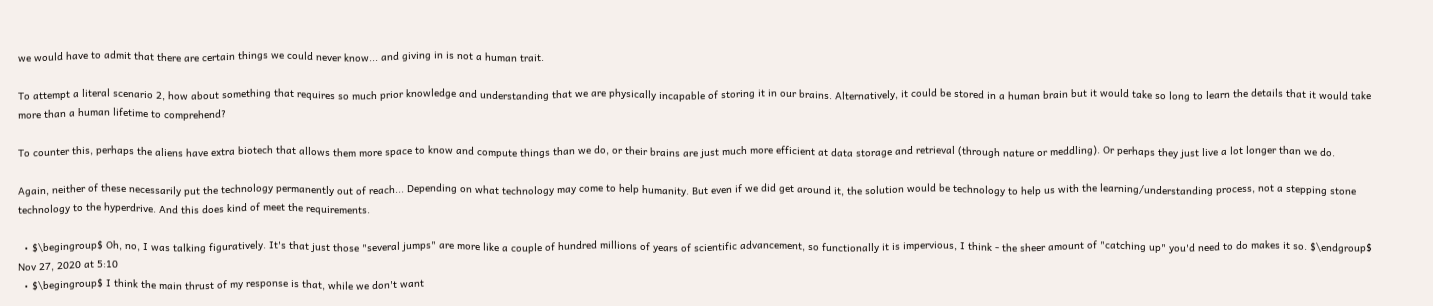we would have to admit that there are certain things we could never know... and giving in is not a human trait.

To attempt a literal scenario 2, how about something that requires so much prior knowledge and understanding that we are physically incapable of storing it in our brains. Alternatively, it could be stored in a human brain but it would take so long to learn the details that it would take more than a human lifetime to comprehend?

To counter this, perhaps the aliens have extra biotech that allows them more space to know and compute things than we do, or their brains are just much more efficient at data storage and retrieval (through nature or meddling). Or perhaps they just live a lot longer than we do.

Again, neither of these necessarily put the technology permanently out of reach... Depending on what technology may come to help humanity. But even if we did get around it, the solution would be technology to help us with the learning/understanding process, not a stepping stone technology to the hyperdrive. And this does kind of meet the requirements.

  • $\begingroup$ Oh, no, I was talking figuratively. It's that just those "several jumps" are more like a couple of hundred millions of years of scientific advancement, so functionally it is impervious, I think - the sheer amount of "catching up" you'd need to do makes it so. $\endgroup$ Nov 27, 2020 at 5:10
  • $\begingroup$ I think the main thrust of my response is that, while we don't want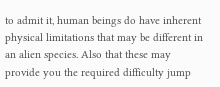to admit it, human beings do have inherent physical limitations that may be different in an alien species. Also that these may provide you the required difficulty jump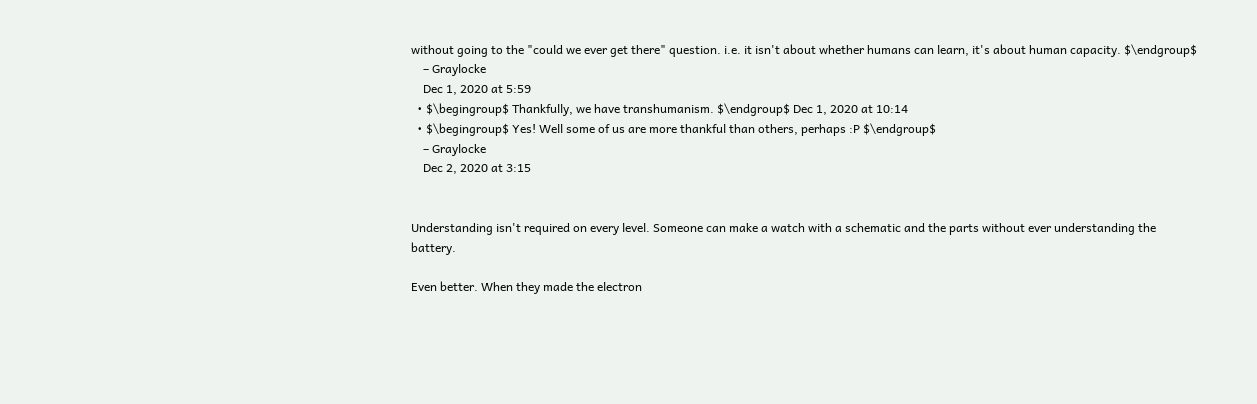without going to the "could we ever get there" question. i.e. it isn't about whether humans can learn, it's about human capacity. $\endgroup$
    – Graylocke
    Dec 1, 2020 at 5:59
  • $\begingroup$ Thankfully, we have transhumanism. $\endgroup$ Dec 1, 2020 at 10:14
  • $\begingroup$ Yes! Well some of us are more thankful than others, perhaps :P $\endgroup$
    – Graylocke
    Dec 2, 2020 at 3:15


Understanding isn't required on every level. Someone can make a watch with a schematic and the parts without ever understanding the battery.

Even better. When they made the electron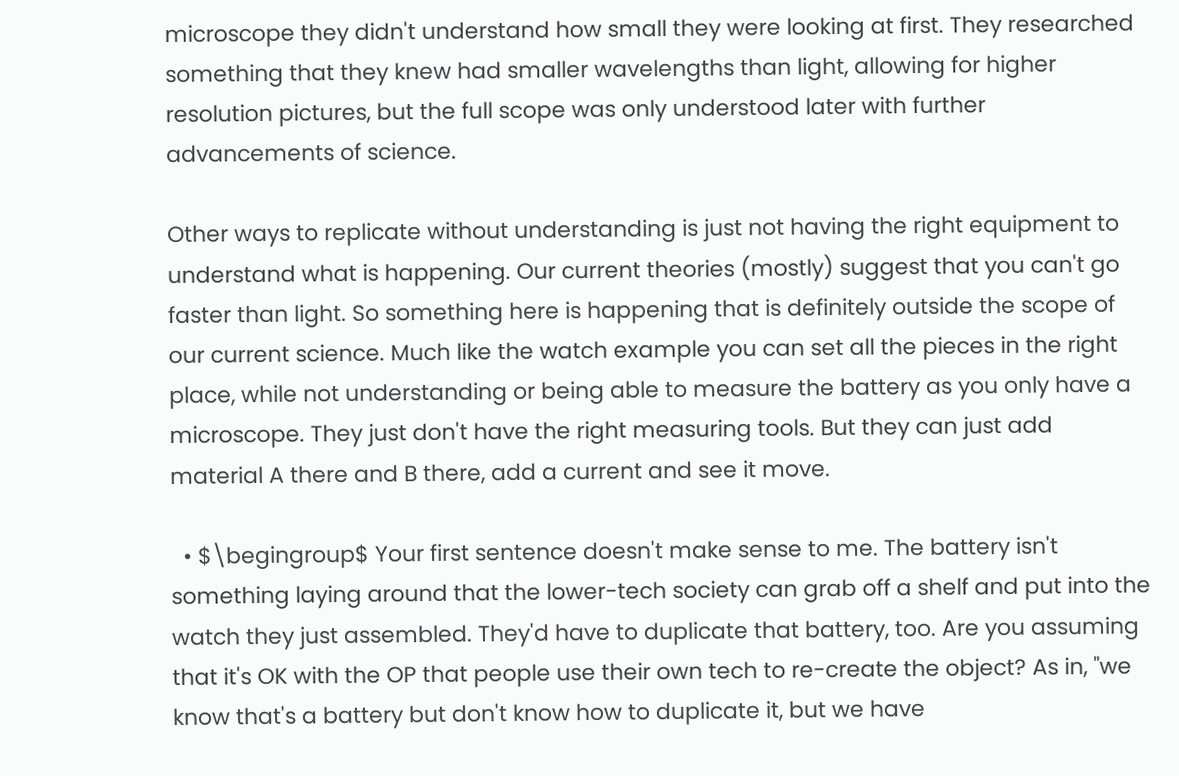microscope they didn't understand how small they were looking at first. They researched something that they knew had smaller wavelengths than light, allowing for higher resolution pictures, but the full scope was only understood later with further advancements of science.

Other ways to replicate without understanding is just not having the right equipment to understand what is happening. Our current theories (mostly) suggest that you can't go faster than light. So something here is happening that is definitely outside the scope of our current science. Much like the watch example you can set all the pieces in the right place, while not understanding or being able to measure the battery as you only have a microscope. They just don't have the right measuring tools. But they can just add material A there and B there, add a current and see it move.

  • $\begingroup$ Your first sentence doesn't make sense to me. The battery isn't something laying around that the lower-tech society can grab off a shelf and put into the watch they just assembled. They'd have to duplicate that battery, too. Are you assuming that it's OK with the OP that people use their own tech to re-create the object? As in, "we know that's a battery but don't know how to duplicate it, but we have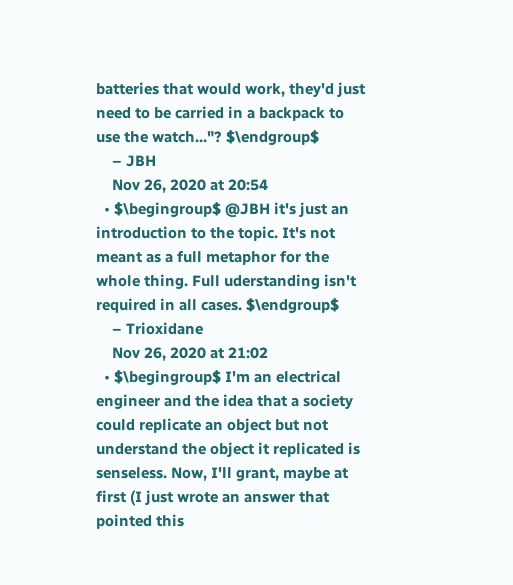batteries that would work, they'd just need to be carried in a backpack to use the watch..."? $\endgroup$
    – JBH
    Nov 26, 2020 at 20:54
  • $\begingroup$ @JBH it's just an introduction to the topic. It's not meant as a full metaphor for the whole thing. Full uderstanding isn't required in all cases. $\endgroup$
    – Trioxidane
    Nov 26, 2020 at 21:02
  • $\begingroup$ I'm an electrical engineer and the idea that a society could replicate an object but not understand the object it replicated is senseless. Now, I'll grant, maybe at first (I just wrote an answer that pointed this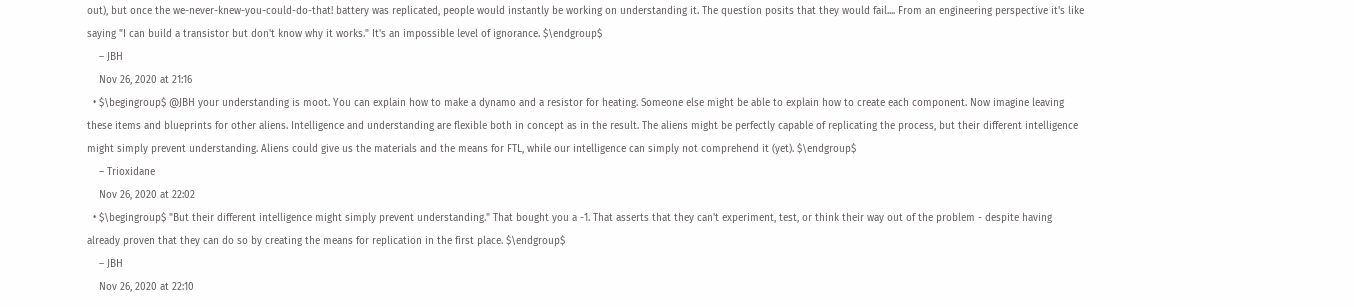out), but once the we-never-knew-you-could-do-that! battery was replicated, people would instantly be working on understanding it. The question posits that they would fail.... From an engineering perspective it's like saying "I can build a transistor but don't know why it works." It's an impossible level of ignorance. $\endgroup$
    – JBH
    Nov 26, 2020 at 21:16
  • $\begingroup$ @JBH your understanding is moot. You can explain how to make a dynamo and a resistor for heating. Someone else might be able to explain how to create each component. Now imagine leaving these items and blueprints for other aliens. Intelligence and understanding are flexible both in concept as in the result. The aliens might be perfectly capable of replicating the process, but their different intelligence might simply prevent understanding. Aliens could give us the materials and the means for FTL, while our intelligence can simply not comprehend it (yet). $\endgroup$
    – Trioxidane
    Nov 26, 2020 at 22:02
  • $\begingroup$ "But their different intelligence might simply prevent understanding." That bought you a -1. That asserts that they can't experiment, test, or think their way out of the problem - despite having already proven that they can do so by creating the means for replication in the first place. $\endgroup$
    – JBH
    Nov 26, 2020 at 22:10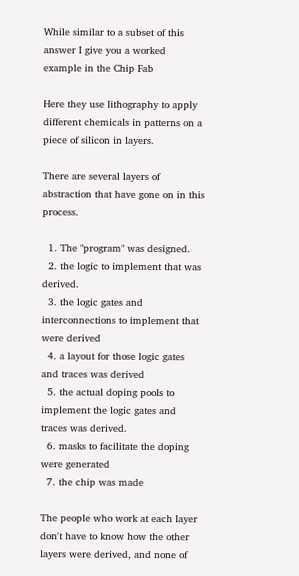While similar to a subset of this answer I give you a worked example in the Chip Fab

Here they use lithography to apply different chemicals in patterns on a piece of silicon in layers.

There are several layers of abstraction that have gone on in this process.

  1. The "program" was designed.
  2. the logic to implement that was derived.
  3. the logic gates and interconnections to implement that were derived
  4. a layout for those logic gates and traces was derived
  5. the actual doping pools to implement the logic gates and traces was derived.
  6. masks to facilitate the doping were generated
  7. the chip was made

The people who work at each layer don't have to know how the other layers were derived, and none of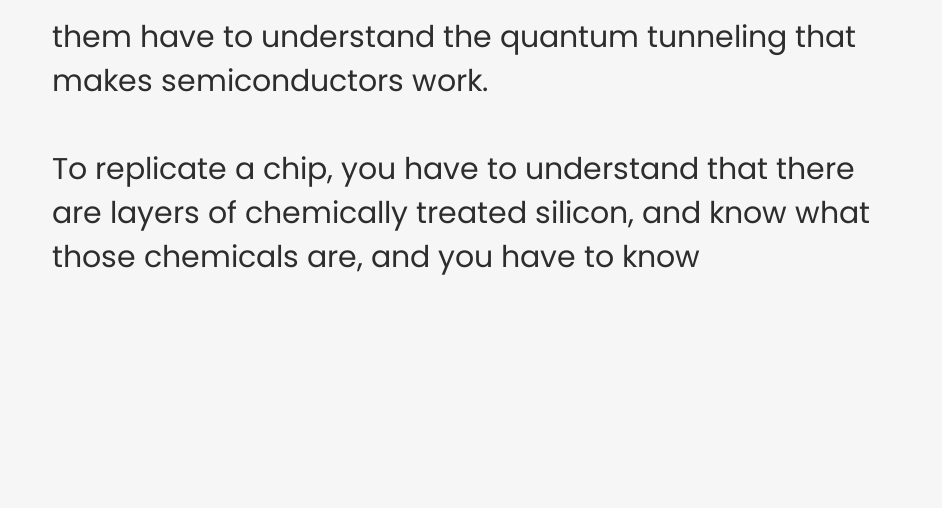them have to understand the quantum tunneling that makes semiconductors work.

To replicate a chip, you have to understand that there are layers of chemically treated silicon, and know what those chemicals are, and you have to know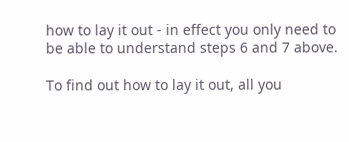how to lay it out - in effect you only need to be able to understand steps 6 and 7 above.

To find out how to lay it out, all you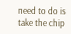need to do is take the chip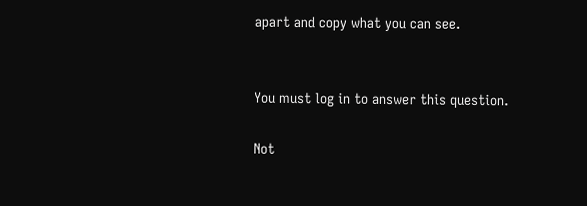apart and copy what you can see.


You must log in to answer this question.

Not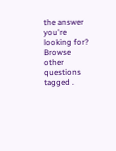the answer you're looking for? Browse other questions tagged .